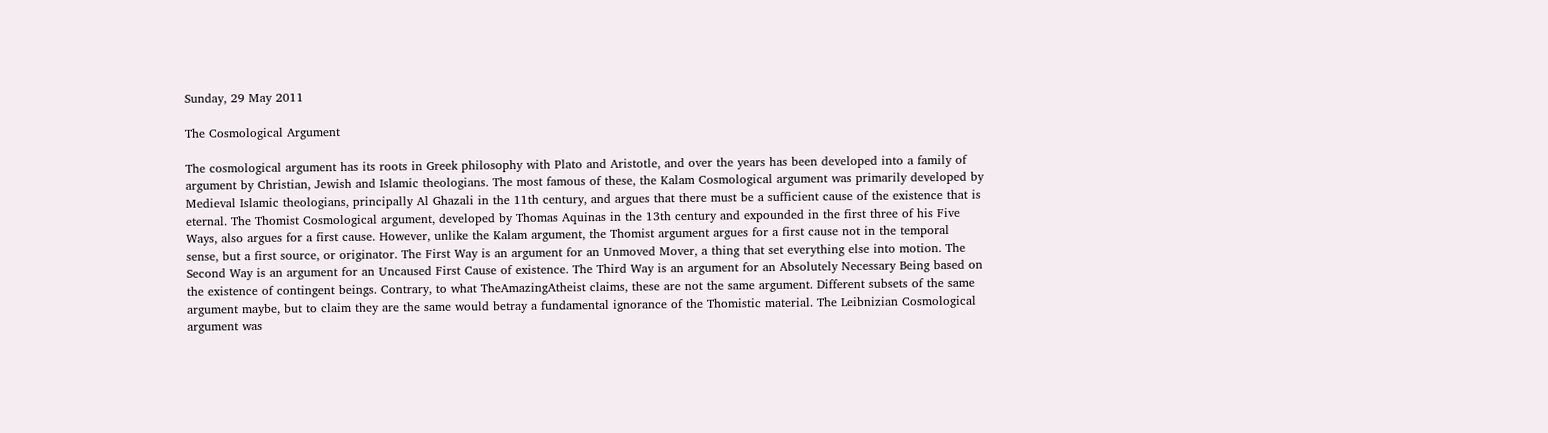Sunday, 29 May 2011

The Cosmological Argument

The cosmological argument has its roots in Greek philosophy with Plato and Aristotle, and over the years has been developed into a family of argument by Christian, Jewish and Islamic theologians. The most famous of these, the Kalam Cosmological argument was primarily developed by Medieval Islamic theologians, principally Al Ghazali in the 11th century, and argues that there must be a sufficient cause of the existence that is eternal. The Thomist Cosmological argument, developed by Thomas Aquinas in the 13th century and expounded in the first three of his Five Ways, also argues for a first cause. However, unlike the Kalam argument, the Thomist argument argues for a first cause not in the temporal sense, but a first source, or originator. The First Way is an argument for an Unmoved Mover, a thing that set everything else into motion. The Second Way is an argument for an Uncaused First Cause of existence. The Third Way is an argument for an Absolutely Necessary Being based on the existence of contingent beings. Contrary, to what TheAmazingAtheist claims, these are not the same argument. Different subsets of the same argument maybe, but to claim they are the same would betray a fundamental ignorance of the Thomistic material. The Leibnizian Cosmological argument was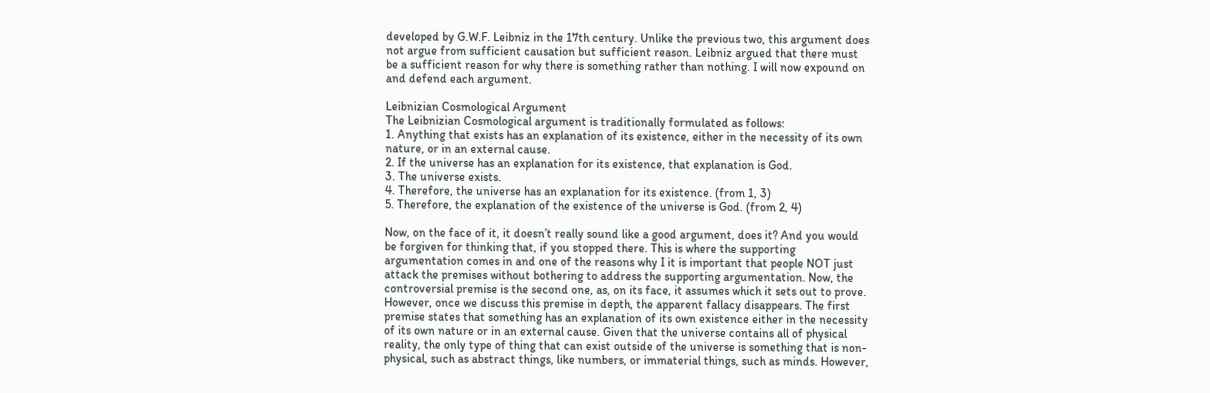developed by G.W.F. Leibniz in the 17th century. Unlike the previous two, this argument does not argue from sufficient causation but sufficient reason. Leibniz argued that there must be a sufficient reason for why there is something rather than nothing. I will now expound on and defend each argument.

Leibnizian Cosmological Argument
The Leibnizian Cosmological argument is traditionally formulated as follows:
1. Anything that exists has an explanation of its existence, either in the necessity of its own nature, or in an external cause.
2. If the universe has an explanation for its existence, that explanation is God.
3. The universe exists.
4. Therefore, the universe has an explanation for its existence. (from 1, 3)
5. Therefore, the explanation of the existence of the universe is God. (from 2, 4)

Now, on the face of it, it doesn’t really sound like a good argument, does it? And you would be forgiven for thinking that, if you stopped there. This is where the supporting argumentation comes in and one of the reasons why I it is important that people NOT just attack the premises without bothering to address the supporting argumentation. Now, the controversial premise is the second one, as, on its face, it assumes which it sets out to prove. However, once we discuss this premise in depth, the apparent fallacy disappears. The first premise states that something has an explanation of its own existence either in the necessity of its own nature or in an external cause. Given that the universe contains all of physical reality, the only type of thing that can exist outside of the universe is something that is non-physical, such as abstract things, like numbers, or immaterial things, such as minds. However,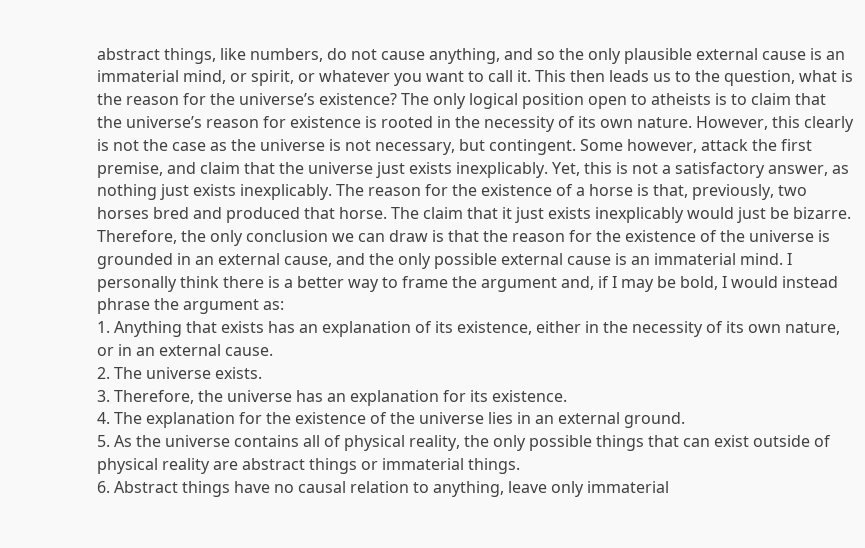abstract things, like numbers, do not cause anything, and so the only plausible external cause is an immaterial mind, or spirit, or whatever you want to call it. This then leads us to the question, what is the reason for the universe’s existence? The only logical position open to atheists is to claim that the universe’s reason for existence is rooted in the necessity of its own nature. However, this clearly is not the case as the universe is not necessary, but contingent. Some however, attack the first premise, and claim that the universe just exists inexplicably. Yet, this is not a satisfactory answer, as nothing just exists inexplicably. The reason for the existence of a horse is that, previously, two horses bred and produced that horse. The claim that it just exists inexplicably would just be bizarre. Therefore, the only conclusion we can draw is that the reason for the existence of the universe is grounded in an external cause, and the only possible external cause is an immaterial mind. I personally think there is a better way to frame the argument and, if I may be bold, I would instead phrase the argument as:
1. Anything that exists has an explanation of its existence, either in the necessity of its own nature, or in an external cause.
2. The universe exists.
3. Therefore, the universe has an explanation for its existence.
4. The explanation for the existence of the universe lies in an external ground.
5. As the universe contains all of physical reality, the only possible things that can exist outside of physical reality are abstract things or immaterial things.
6. Abstract things have no causal relation to anything, leave only immaterial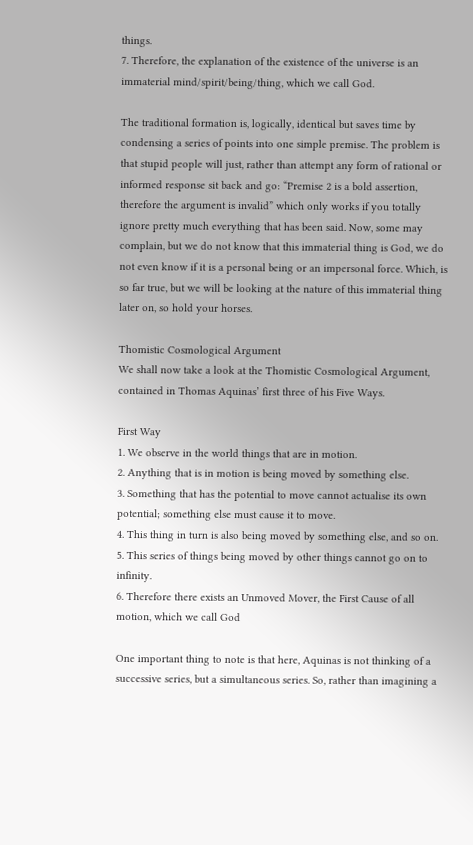things.
7. Therefore, the explanation of the existence of the universe is an immaterial mind/spirit/being/thing, which we call God.

The traditional formation is, logically, identical but saves time by condensing a series of points into one simple premise. The problem is that stupid people will just, rather than attempt any form of rational or informed response sit back and go: “Premise 2 is a bold assertion, therefore the argument is invalid” which only works if you totally ignore pretty much everything that has been said. Now, some may complain, but we do not know that this immaterial thing is God, we do not even know if it is a personal being or an impersonal force. Which, is so far true, but we will be looking at the nature of this immaterial thing later on, so hold your horses.

Thomistic Cosmological Argument
We shall now take a look at the Thomistic Cosmological Argument, contained in Thomas Aquinas’ first three of his Five Ways.

First Way
1. We observe in the world things that are in motion.
2. Anything that is in motion is being moved by something else.
3. Something that has the potential to move cannot actualise its own potential; something else must cause it to move.
4. This thing in turn is also being moved by something else, and so on.
5. This series of things being moved by other things cannot go on to infinity.
6. Therefore there exists an Unmoved Mover, the First Cause of all motion, which we call God

One important thing to note is that here, Aquinas is not thinking of a successive series, but a simultaneous series. So, rather than imagining a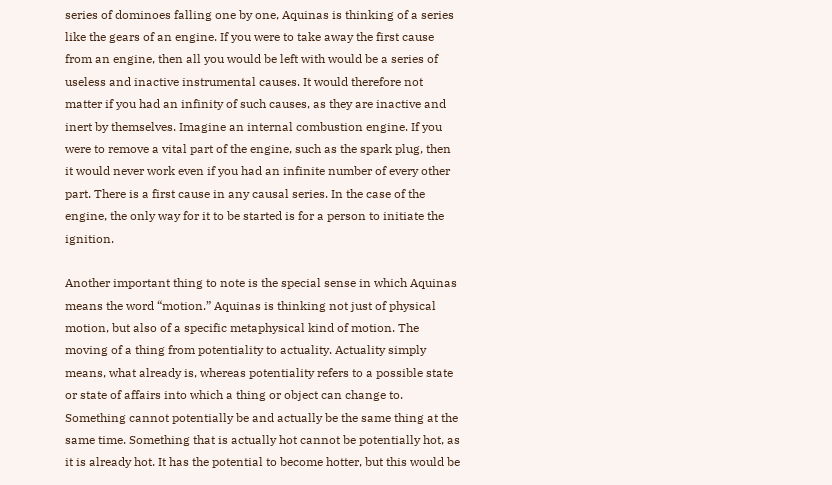series of dominoes falling one by one, Aquinas is thinking of a series like the gears of an engine. If you were to take away the first cause from an engine, then all you would be left with would be a series of useless and inactive instrumental causes. It would therefore not matter if you had an infinity of such causes, as they are inactive and inert by themselves. Imagine an internal combustion engine. If you were to remove a vital part of the engine, such as the spark plug, then it would never work even if you had an infinite number of every other part. There is a first cause in any causal series. In the case of the engine, the only way for it to be started is for a person to initiate the ignition.

Another important thing to note is the special sense in which Aquinas means the word “motion.” Aquinas is thinking not just of physical motion, but also of a specific metaphysical kind of motion. The moving of a thing from potentiality to actuality. Actuality simply means, what already is, whereas potentiality refers to a possible state or state of affairs into which a thing or object can change to. Something cannot potentially be and actually be the same thing at the same time. Something that is actually hot cannot be potentially hot, as it is already hot. It has the potential to become hotter, but this would be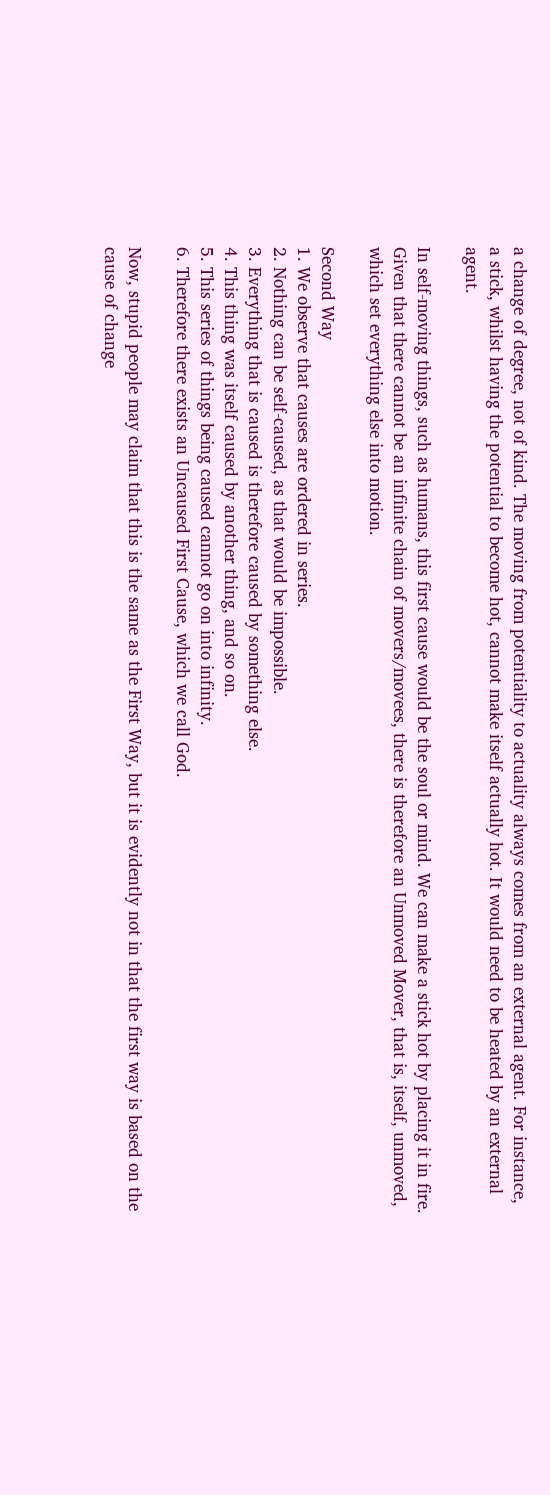a change of degree, not of kind. The moving from potentiality to actuality always comes from an external agent. For instance, a stick, whilst having the potential to become hot, cannot make itself actually hot. It would need to be heated by an external agent.

In self-moving things, such as humans, this first cause would be the soul or mind. We can make a stick hot by placing it in fire. Given that there cannot be an infinite chain of movers/movees, there is therefore an Unmoved Mover, that is, itself, unmoved, which set everything else into motion.

Second Way
1. We observe that causes are ordered in series.
2. Nothing can be self-caused, as that would be impossible.
3. Everything that is caused is therefore caused by something else.
4. This thing was itself caused by another thing, and so on.
5. This series of things being caused cannot go on into infinity.
6. Therefore there exists an Uncaused First Cause, which we call God.

Now, stupid people may claim that this is the same as the First Way, but it is evidently not in that the first way is based on the cause of change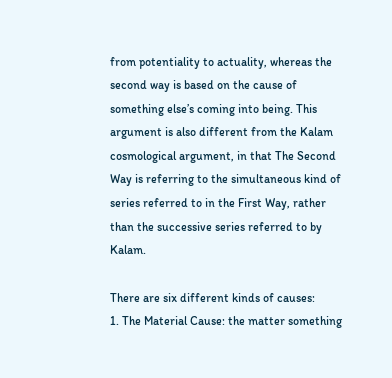from potentiality to actuality, whereas the second way is based on the cause of something else’s coming into being. This argument is also different from the Kalam cosmological argument, in that The Second Way is referring to the simultaneous kind of series referred to in the First Way, rather than the successive series referred to by Kalam.

There are six different kinds of causes:
1. The Material Cause: the matter something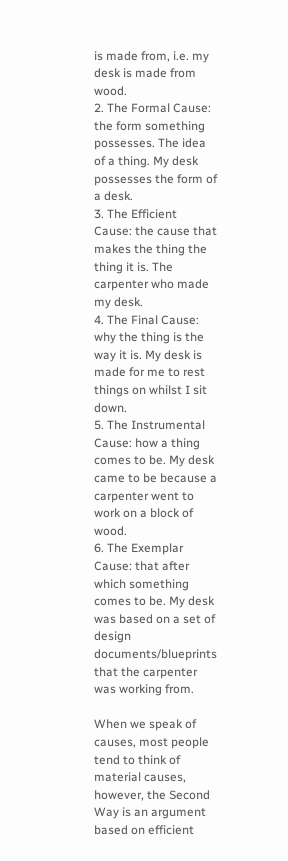is made from, i.e. my desk is made from wood.
2. The Formal Cause: the form something possesses. The idea of a thing. My desk possesses the form of a desk.
3. The Efficient Cause: the cause that makes the thing the thing it is. The carpenter who made my desk.
4. The Final Cause: why the thing is the way it is. My desk is made for me to rest things on whilst I sit down.
5. The Instrumental Cause: how a thing comes to be. My desk came to be because a carpenter went to work on a block of wood.
6. The Exemplar Cause: that after which something comes to be. My desk was based on a set of design documents/blueprints that the carpenter was working from.

When we speak of causes, most people tend to think of material causes, however, the Second Way is an argument based on efficient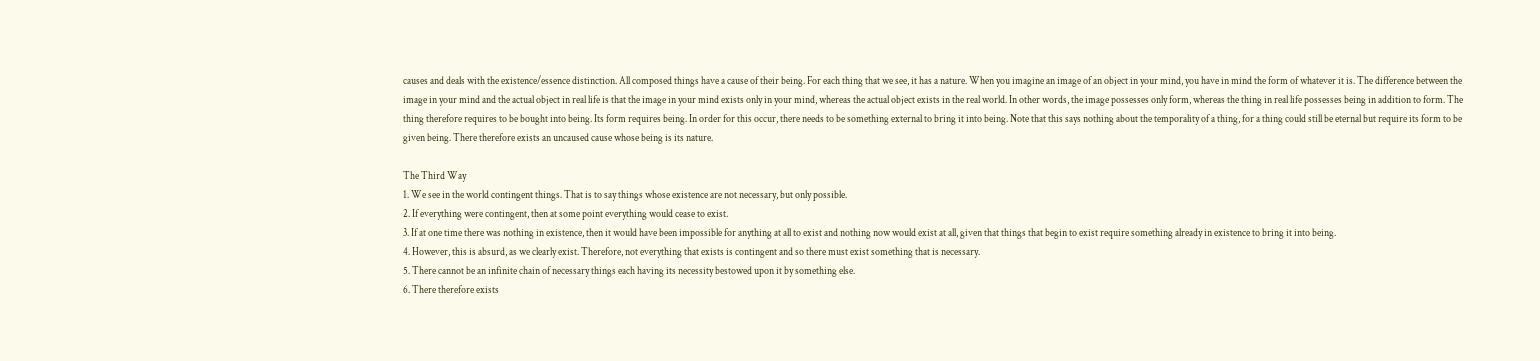causes and deals with the existence/essence distinction. All composed things have a cause of their being. For each thing that we see, it has a nature. When you imagine an image of an object in your mind, you have in mind the form of whatever it is. The difference between the image in your mind and the actual object in real life is that the image in your mind exists only in your mind, whereas the actual object exists in the real world. In other words, the image possesses only form, whereas the thing in real life possesses being in addition to form. The thing therefore requires to be bought into being. Its form requires being. In order for this occur, there needs to be something external to bring it into being. Note that this says nothing about the temporality of a thing, for a thing could still be eternal but require its form to be given being. There therefore exists an uncaused cause whose being is its nature.

The Third Way
1. We see in the world contingent things. That is to say things whose existence are not necessary, but only possible.
2. If everything were contingent, then at some point everything would cease to exist.
3. If at one time there was nothing in existence, then it would have been impossible for anything at all to exist and nothing now would exist at all, given that things that begin to exist require something already in existence to bring it into being.
4. However, this is absurd, as we clearly exist. Therefore, not everything that exists is contingent and so there must exist something that is necessary.
5. There cannot be an infinite chain of necessary things each having its necessity bestowed upon it by something else.
6. There therefore exists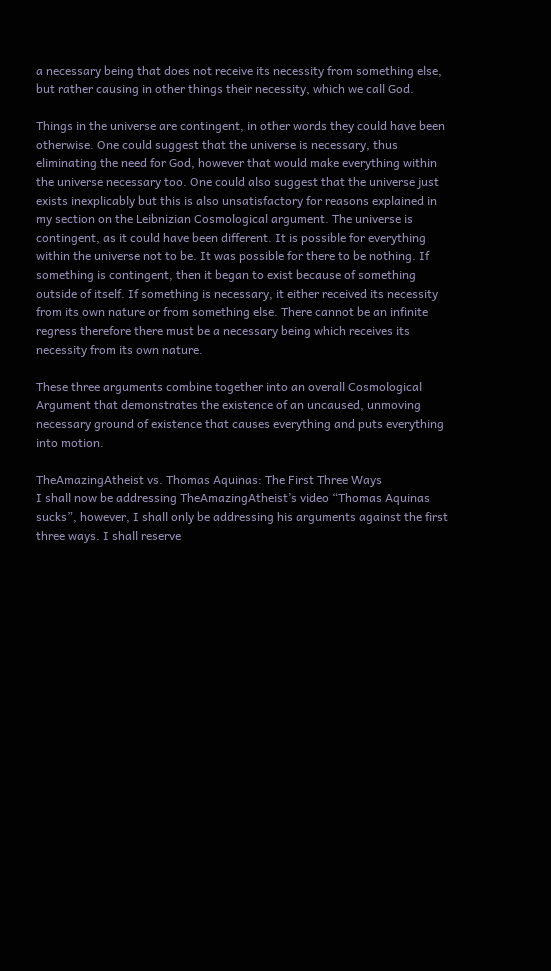a necessary being that does not receive its necessity from something else, but rather causing in other things their necessity, which we call God.

Things in the universe are contingent, in other words they could have been otherwise. One could suggest that the universe is necessary, thus eliminating the need for God, however that would make everything within the universe necessary too. One could also suggest that the universe just exists inexplicably but this is also unsatisfactory for reasons explained in my section on the Leibnizian Cosmological argument. The universe is contingent, as it could have been different. It is possible for everything within the universe not to be. It was possible for there to be nothing. If something is contingent, then it began to exist because of something outside of itself. If something is necessary, it either received its necessity from its own nature or from something else. There cannot be an infinite regress therefore there must be a necessary being which receives its necessity from its own nature.

These three arguments combine together into an overall Cosmological Argument that demonstrates the existence of an uncaused, unmoving necessary ground of existence that causes everything and puts everything into motion.

TheAmazingAtheist vs. Thomas Aquinas: The First Three Ways
I shall now be addressing TheAmazingAtheist’s video “Thomas Aquinas sucks”, however, I shall only be addressing his arguments against the first three ways. I shall reserve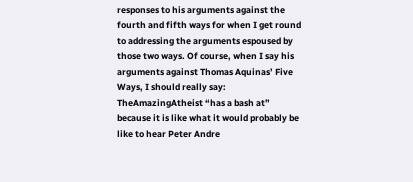responses to his arguments against the fourth and fifth ways for when I get round to addressing the arguments espoused by those two ways. Of course, when I say his arguments against Thomas Aquinas’ Five Ways, I should really say: TheAmazingAtheist “has a bash at” because it is like what it would probably be like to hear Peter Andre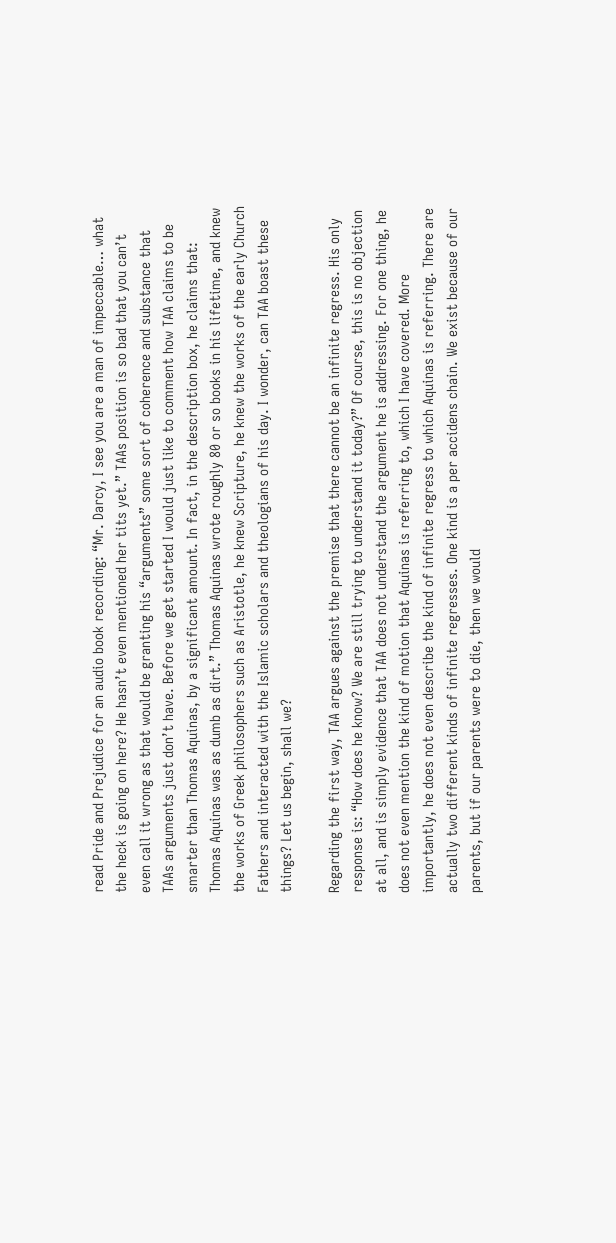read Pride and Prejudice for an audio book recording: “Mr. Darcy, I see you are a man of impeccable… what the heck is going on here? He hasn’t even mentioned her tits yet.” TAAs position is so bad that you can’t even call it wrong as that would be granting his “arguments” some sort of coherence and substance that TAAs arguments just don’t have. Before we get started I would just like to comment how TAA claims to be smarter than Thomas Aquinas, by a significant amount. In fact, in the description box, he claims that: Thomas Aquinas was as dumb as dirt.” Thomas Aquinas wrote roughly 80 or so books in his lifetime, and knew the works of Greek philosophers such as Aristotle, he knew Scripture, he knew the works of the early Church Fathers and interacted with the Islamic scholars and theologians of his day. I wonder, can TAA boast these things? Let us begin, shall we?

Regarding the first way, TAA argues against the premise that there cannot be an infinite regress. His only response is: “How does he know? We are still trying to understand it today?” Of course, this is no objection at all, and is simply evidence that TAA does not understand the argument he is addressing. For one thing, he does not even mention the kind of motion that Aquinas is referring to, which I have covered. More importantly, he does not even describe the kind of infinite regress to which Aquinas is referring. There are actually two different kinds of infinite regresses. One kind is a per accidens chain. We exist because of our parents, but if our parents were to die, then we would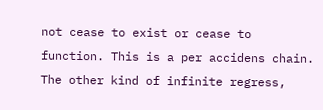not cease to exist or cease to function. This is a per accidens chain. The other kind of infinite regress,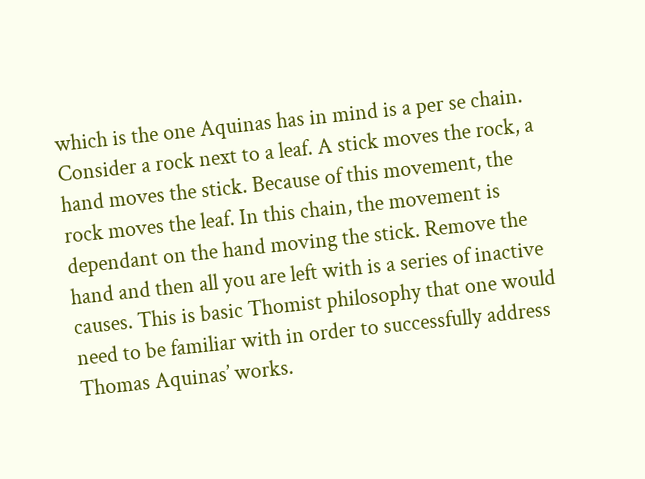which is the one Aquinas has in mind is a per se chain. Consider a rock next to a leaf. A stick moves the rock, a hand moves the stick. Because of this movement, the rock moves the leaf. In this chain, the movement is dependant on the hand moving the stick. Remove the hand and then all you are left with is a series of inactive causes. This is basic Thomist philosophy that one would need to be familiar with in order to successfully address Thomas Aquinas’ works.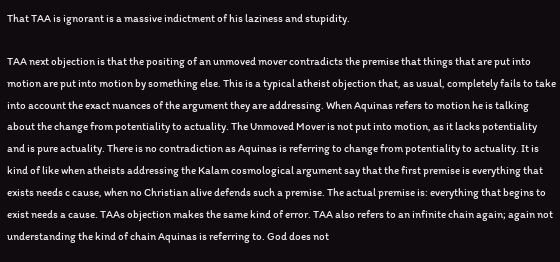That TAA is ignorant is a massive indictment of his laziness and stupidity.

TAA next objection is that the positing of an unmoved mover contradicts the premise that things that are put into motion are put into motion by something else. This is a typical atheist objection that, as usual, completely fails to take into account the exact nuances of the argument they are addressing. When Aquinas refers to motion he is talking about the change from potentiality to actuality. The Unmoved Mover is not put into motion, as it lacks potentiality and is pure actuality. There is no contradiction as Aquinas is referring to change from potentiality to actuality. It is kind of like when atheists addressing the Kalam cosmological argument say that the first premise is everything that exists needs c cause, when no Christian alive defends such a premise. The actual premise is: everything that begins to exist needs a cause. TAAs objection makes the same kind of error. TAA also refers to an infinite chain again; again not understanding the kind of chain Aquinas is referring to. God does not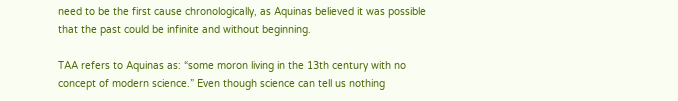need to be the first cause chronologically, as Aquinas believed it was possible that the past could be infinite and without beginning.

TAA refers to Aquinas as: “some moron living in the 13th century with no concept of modern science.” Even though science can tell us nothing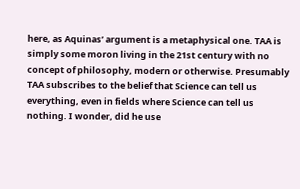here, as Aquinas’ argument is a metaphysical one. TAA is simply some moron living in the 21st century with no concept of philosophy, modern or otherwise. Presumably TAA subscribes to the belief that Science can tell us everything, even in fields where Science can tell us nothing. I wonder, did he use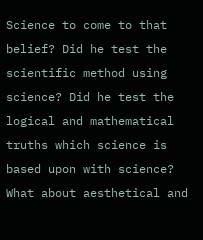Science to come to that belief? Did he test the scientific method using science? Did he test the logical and mathematical truths which science is based upon with science? What about aesthetical and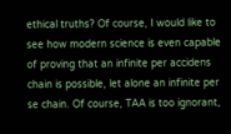ethical truths? Of course, I would like to see how modern science is even capable of proving that an infinite per accidens chain is possible, let alone an infinite per se chain. Of course, TAA is too ignorant,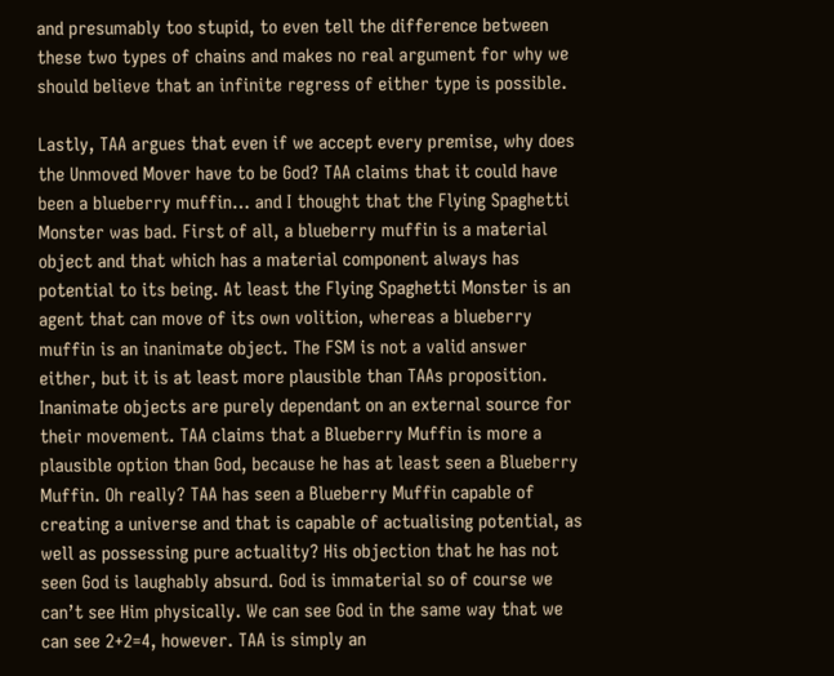and presumably too stupid, to even tell the difference between these two types of chains and makes no real argument for why we should believe that an infinite regress of either type is possible.

Lastly, TAA argues that even if we accept every premise, why does the Unmoved Mover have to be God? TAA claims that it could have been a blueberry muffin… and I thought that the Flying Spaghetti Monster was bad. First of all, a blueberry muffin is a material object and that which has a material component always has potential to its being. At least the Flying Spaghetti Monster is an agent that can move of its own volition, whereas a blueberry muffin is an inanimate object. The FSM is not a valid answer either, but it is at least more plausible than TAAs proposition. Inanimate objects are purely dependant on an external source for their movement. TAA claims that a Blueberry Muffin is more a plausible option than God, because he has at least seen a Blueberry Muffin. Oh really? TAA has seen a Blueberry Muffin capable of creating a universe and that is capable of actualising potential, as well as possessing pure actuality? His objection that he has not seen God is laughably absurd. God is immaterial so of course we can’t see Him physically. We can see God in the same way that we can see 2+2=4, however. TAA is simply an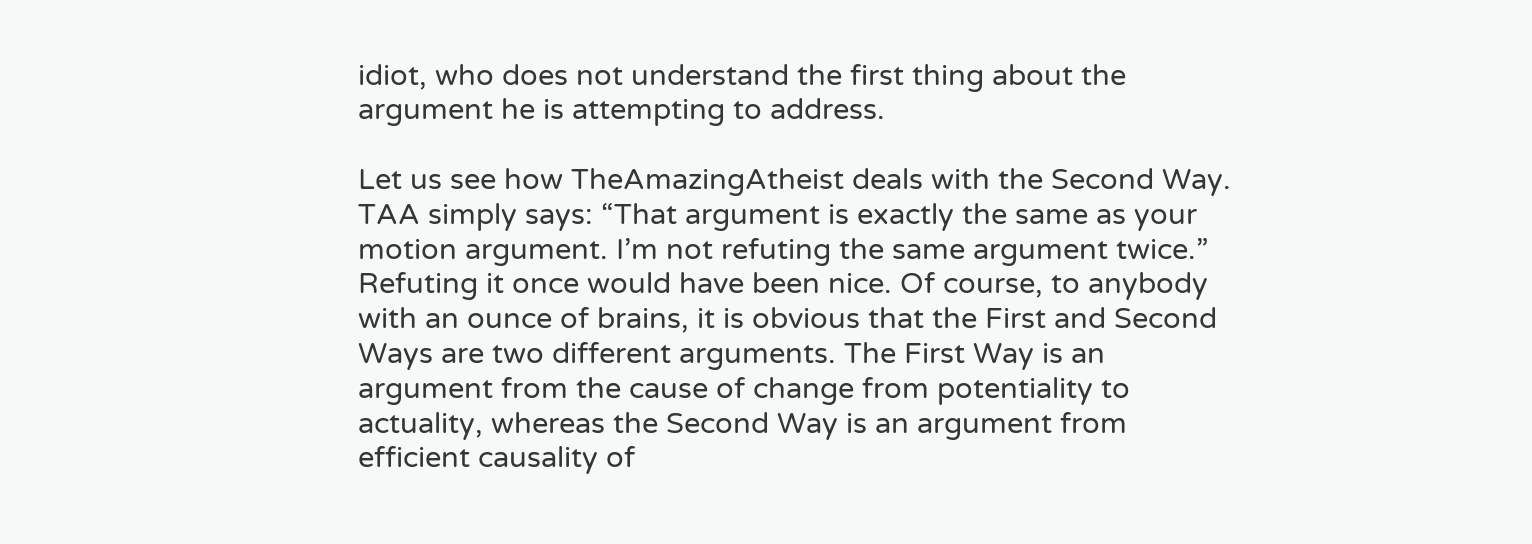idiot, who does not understand the first thing about the argument he is attempting to address.

Let us see how TheAmazingAtheist deals with the Second Way. TAA simply says: “That argument is exactly the same as your motion argument. I’m not refuting the same argument twice.” Refuting it once would have been nice. Of course, to anybody with an ounce of brains, it is obvious that the First and Second Ways are two different arguments. The First Way is an argument from the cause of change from potentiality to actuality, whereas the Second Way is an argument from efficient causality of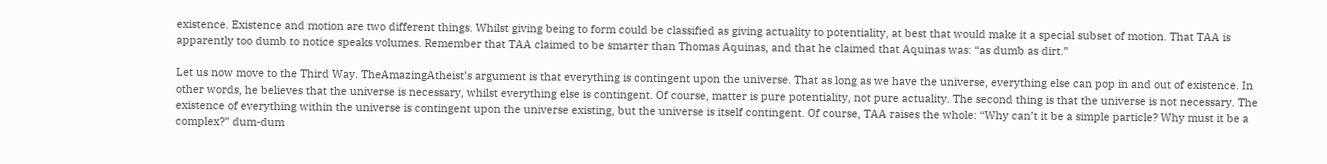existence. Existence and motion are two different things. Whilst giving being to form could be classified as giving actuality to potentiality, at best that would make it a special subset of motion. That TAA is apparently too dumb to notice speaks volumes. Remember that TAA claimed to be smarter than Thomas Aquinas, and that he claimed that Aquinas was: “as dumb as dirt.”

Let us now move to the Third Way. TheAmazingAtheist’s argument is that everything is contingent upon the universe. That as long as we have the universe, everything else can pop in and out of existence. In other words, he believes that the universe is necessary, whilst everything else is contingent. Of course, matter is pure potentiality, not pure actuality. The second thing is that the universe is not necessary. The existence of everything within the universe is contingent upon the universe existing, but the universe is itself contingent. Of course, TAA raises the whole: “Why can’t it be a simple particle? Why must it be a complex?” dum-dum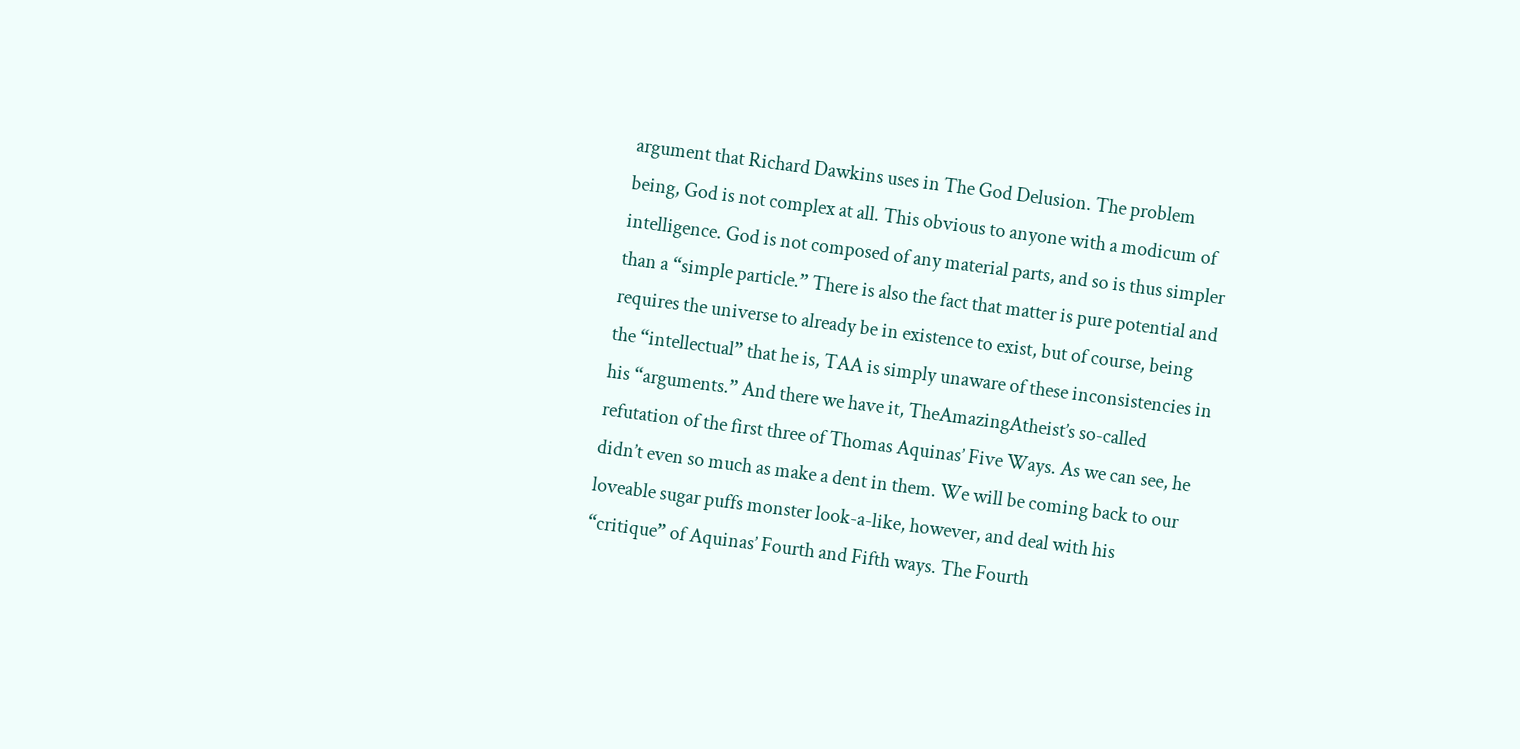argument that Richard Dawkins uses in The God Delusion. The problem being, God is not complex at all. This obvious to anyone with a modicum of intelligence. God is not composed of any material parts, and so is thus simpler than a “simple particle.” There is also the fact that matter is pure potential and requires the universe to already be in existence to exist, but of course, being the “intellectual” that he is, TAA is simply unaware of these inconsistencies in his “arguments.” And there we have it, TheAmazingAtheist’s so-called refutation of the first three of Thomas Aquinas’ Five Ways. As we can see, he didn’t even so much as make a dent in them. We will be coming back to our loveable sugar puffs monster look-a-like, however, and deal with his “critique” of Aquinas’ Fourth and Fifth ways. The Fourth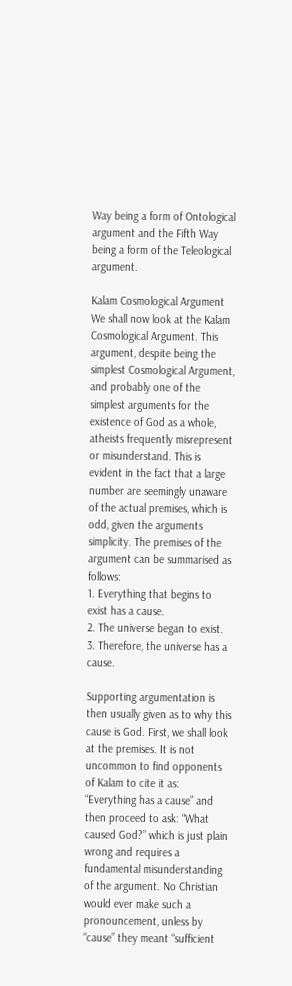Way being a form of Ontological argument and the Fifth Way being a form of the Teleological argument.

Kalam Cosmological Argument
We shall now look at the Kalam Cosmological Argument. This argument, despite being the simplest Cosmological Argument, and probably one of the simplest arguments for the existence of God as a whole, atheists frequently misrepresent or misunderstand. This is evident in the fact that a large number are seemingly unaware of the actual premises, which is odd, given the arguments simplicity. The premises of the argument can be summarised as follows:
1. Everything that begins to exist has a cause.
2. The universe began to exist.
3. Therefore, the universe has a cause.

Supporting argumentation is then usually given as to why this cause is God. First, we shall look at the premises. It is not uncommon to find opponents of Kalam to cite it as: “Everything has a cause” and then proceed to ask: “What caused God?” which is just plain wrong and requires a fundamental misunderstanding of the argument. No Christian would ever make such a pronouncement, unless by “cause” they meant “sufficient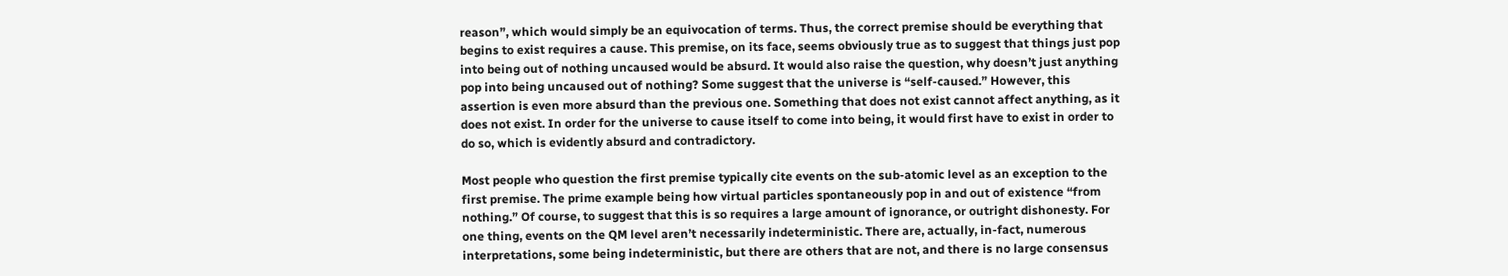reason”, which would simply be an equivocation of terms. Thus, the correct premise should be everything that begins to exist requires a cause. This premise, on its face, seems obviously true as to suggest that things just pop into being out of nothing uncaused would be absurd. It would also raise the question, why doesn’t just anything pop into being uncaused out of nothing? Some suggest that the universe is “self-caused.” However, this assertion is even more absurd than the previous one. Something that does not exist cannot affect anything, as it does not exist. In order for the universe to cause itself to come into being, it would first have to exist in order to do so, which is evidently absurd and contradictory.

Most people who question the first premise typically cite events on the sub-atomic level as an exception to the first premise. The prime example being how virtual particles spontaneously pop in and out of existence “from nothing.” Of course, to suggest that this is so requires a large amount of ignorance, or outright dishonesty. For one thing, events on the QM level aren’t necessarily indeterministic. There are, actually, in-fact, numerous interpretations, some being indeterministic, but there are others that are not, and there is no large consensus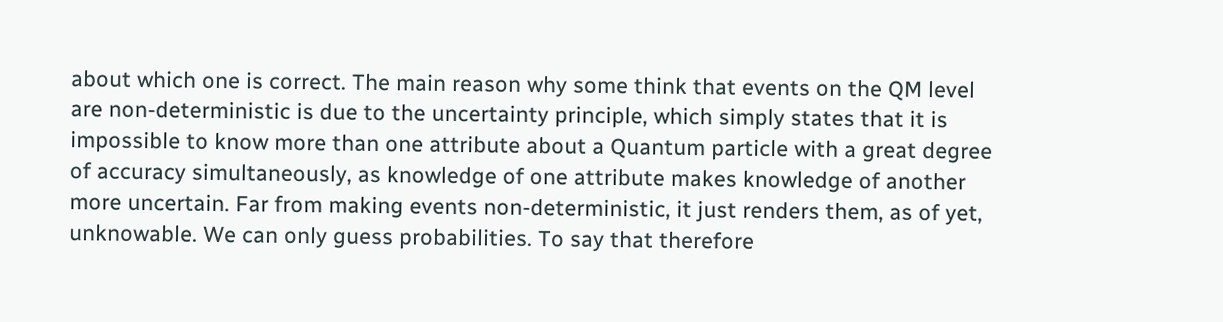about which one is correct. The main reason why some think that events on the QM level are non-deterministic is due to the uncertainty principle, which simply states that it is impossible to know more than one attribute about a Quantum particle with a great degree of accuracy simultaneously, as knowledge of one attribute makes knowledge of another more uncertain. Far from making events non-deterministic, it just renders them, as of yet, unknowable. We can only guess probabilities. To say that therefore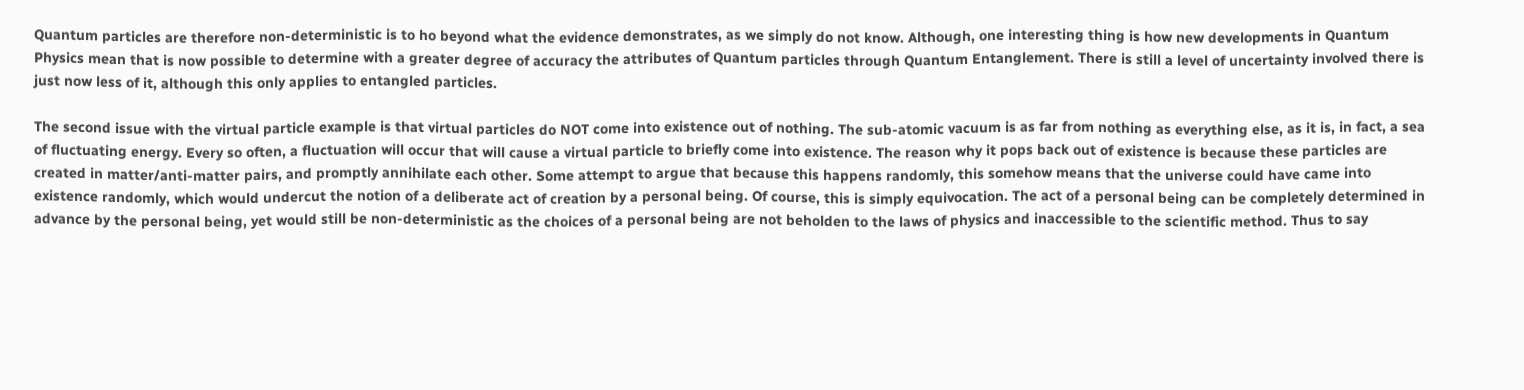Quantum particles are therefore non-deterministic is to ho beyond what the evidence demonstrates, as we simply do not know. Although, one interesting thing is how new developments in Quantum Physics mean that is now possible to determine with a greater degree of accuracy the attributes of Quantum particles through Quantum Entanglement. There is still a level of uncertainty involved there is just now less of it, although this only applies to entangled particles.

The second issue with the virtual particle example is that virtual particles do NOT come into existence out of nothing. The sub-atomic vacuum is as far from nothing as everything else, as it is, in fact, a sea of fluctuating energy. Every so often, a fluctuation will occur that will cause a virtual particle to briefly come into existence. The reason why it pops back out of existence is because these particles are created in matter/anti-matter pairs, and promptly annihilate each other. Some attempt to argue that because this happens randomly, this somehow means that the universe could have came into existence randomly, which would undercut the notion of a deliberate act of creation by a personal being. Of course, this is simply equivocation. The act of a personal being can be completely determined in advance by the personal being, yet would still be non-deterministic as the choices of a personal being are not beholden to the laws of physics and inaccessible to the scientific method. Thus to say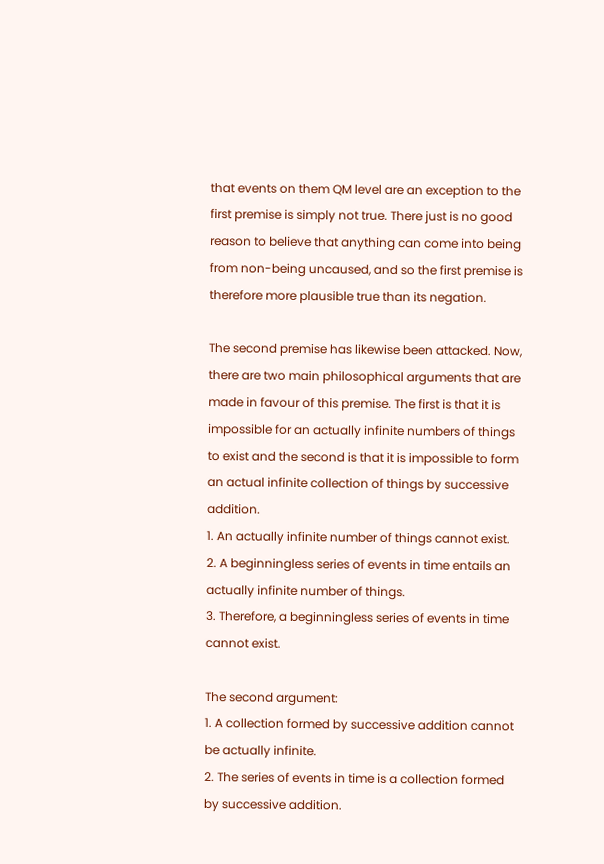that events on them QM level are an exception to the first premise is simply not true. There just is no good reason to believe that anything can come into being from non-being uncaused, and so the first premise is therefore more plausible true than its negation.

The second premise has likewise been attacked. Now, there are two main philosophical arguments that are made in favour of this premise. The first is that it is impossible for an actually infinite numbers of things to exist and the second is that it is impossible to form an actual infinite collection of things by successive addition.
1. An actually infinite number of things cannot exist.
2. A beginningless series of events in time entails an actually infinite number of things.
3. Therefore, a beginningless series of events in time cannot exist.

The second argument:
1. A collection formed by successive addition cannot be actually infinite.
2. The series of events in time is a collection formed by successive addition.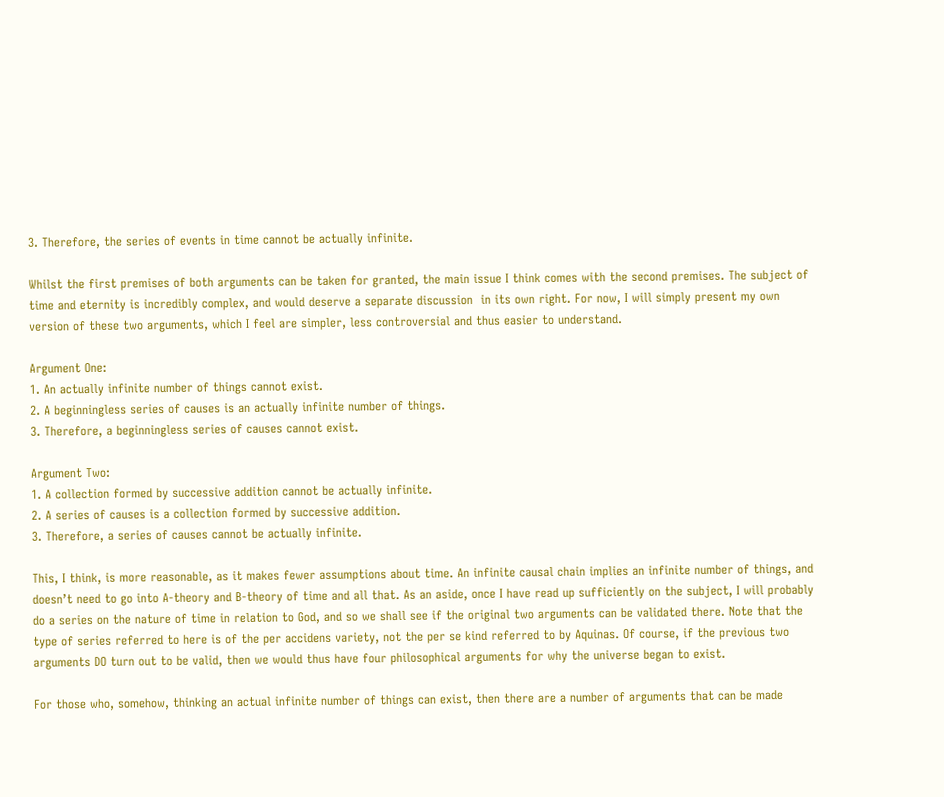3. Therefore, the series of events in time cannot be actually infinite.

Whilst the first premises of both arguments can be taken for granted, the main issue I think comes with the second premises. The subject of time and eternity is incredibly complex, and would deserve a separate discussion  in its own right. For now, I will simply present my own version of these two arguments, which I feel are simpler, less controversial and thus easier to understand.

Argument One:
1. An actually infinite number of things cannot exist.
2. A beginningless series of causes is an actually infinite number of things.
3. Therefore, a beginningless series of causes cannot exist.

Argument Two:
1. A collection formed by successive addition cannot be actually infinite.
2. A series of causes is a collection formed by successive addition.
3. Therefore, a series of causes cannot be actually infinite.

This, I think, is more reasonable, as it makes fewer assumptions about time. An infinite causal chain implies an infinite number of things, and doesn’t need to go into A-theory and B-theory of time and all that. As an aside, once I have read up sufficiently on the subject, I will probably do a series on the nature of time in relation to God, and so we shall see if the original two arguments can be validated there. Note that the type of series referred to here is of the per accidens variety, not the per se kind referred to by Aquinas. Of course, if the previous two arguments DO turn out to be valid, then we would thus have four philosophical arguments for why the universe began to exist.

For those who, somehow, thinking an actual infinite number of things can exist, then there are a number of arguments that can be made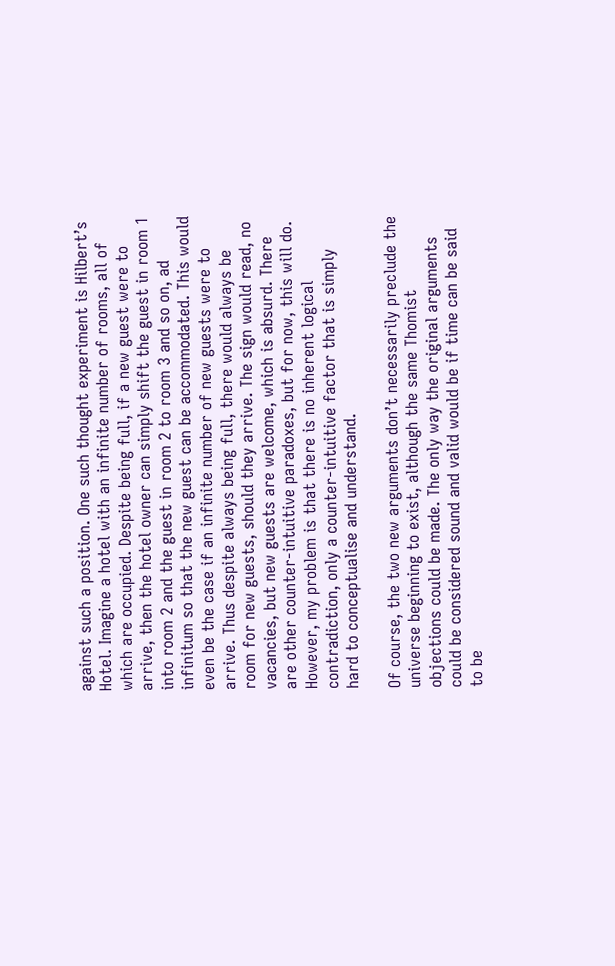against such a position. One such thought experiment is Hilbert’s Hotel. Imagine a hotel with an infinite number of rooms, all of which are occupied. Despite being full, if a new guest were to arrive, then the hotel owner can simply shift the guest in room 1 into room 2 and the guest in room 2 to room 3 and so on, ad infinitum so that the new guest can be accommodated. This would even be the case if an infinite number of new guests were to arrive. Thus despite always being full, there would always be room for new guests, should they arrive. The sign would read, no vacancies, but new guests are welcome, which is absurd. There are other counter-intuitive paradoxes, but for now, this will do. However, my problem is that there is no inherent logical contradiction, only a counter-intuitive factor that is simply hard to conceptualise and understand.

Of course, the two new arguments don’t necessarily preclude the universe beginning to exist, although the same Thomist objections could be made. The only way the original arguments could be considered sound and valid would be if time can be said to be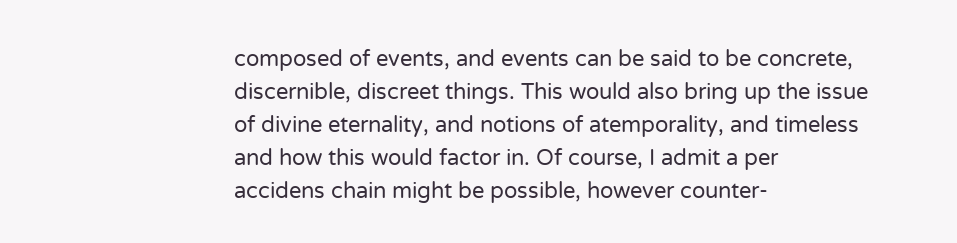composed of events, and events can be said to be concrete, discernible, discreet things. This would also bring up the issue of divine eternality, and notions of atemporality, and timeless and how this would factor in. Of course, I admit a per accidens chain might be possible, however counter-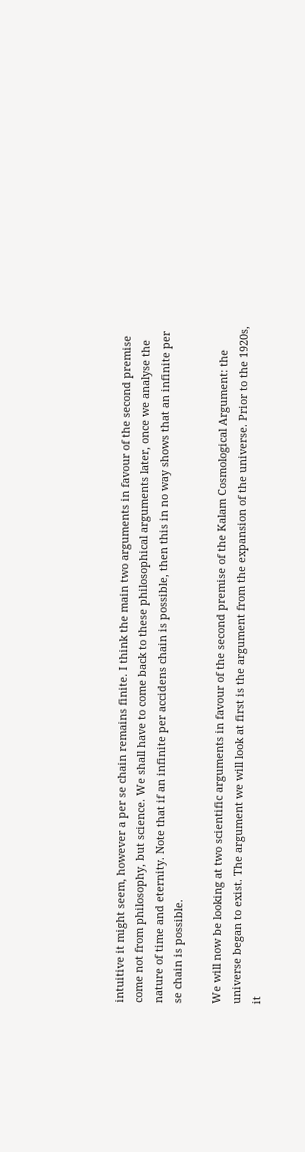intuitive it might seem, however a per se chain remains finite. I think the main two arguments in favour of the second premise come not from philosophy, but science. We shall have to come back to these philosophical arguments later, once we analyse the nature of time and eternity. Note that if an infinite per accidens chain is possible, then this in no way shows that an infinite per se chain is possible.

We will now be looking at two scientific arguments in favour of the second premise of the Kalam Cosmological Argument: the universe began to exist. The argument we will look at first is the argument from the expansion of the universe. Prior to the 1920s, it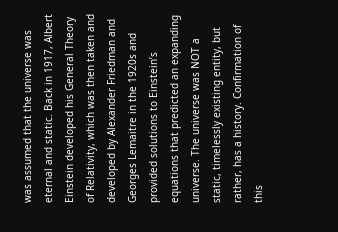was assumed that the universe was eternal and static. Back in 1917, Albert Einstein developed his General Theory of Relativity, which was then taken and developed by Alexander Friedman and Georges Lemaitre in the 1920s and provided solutions to Einstein’s equations that predicted an expanding universe. The universe was NOT a static, timelessly existing entity, but rather, has a history. Confirmation of this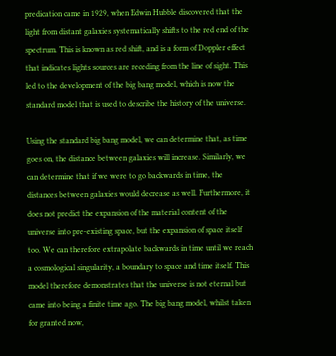predication came in 1929, when Edwin Hubble discovered that the light from distant galaxies systematically shifts to the red end of the spectrum. This is known as red shift, and is a form of Doppler effect that indicates lights sources are receding from the line of sight. This led to the development of the big bang model, which is now the standard model that is used to describe the history of the universe.

Using the standard big bang model, we can determine that, as time goes on, the distance between galaxies will increase. Similarly, we can determine that if we were to go backwards in time, the distances between galaxies would decrease as well. Furthermore, it does not predict the expansion of the material content of the universe into pre-existing space, but the expansion of space itself too. We can therefore extrapolate backwards in time until we reach a cosmological singularity, a boundary to space and time itself. This model therefore demonstrates that the universe is not eternal but came into being a finite time ago. The big bang model, whilst taken for granted now,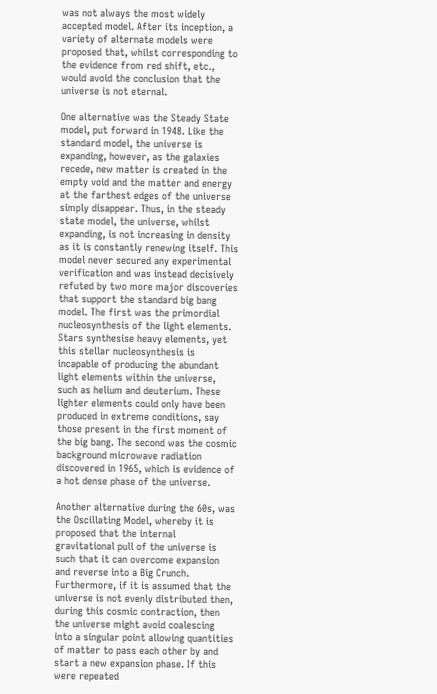was not always the most widely accepted model. After its inception, a variety of alternate models were proposed that, whilst corresponding to the evidence from red shift, etc., would avoid the conclusion that the universe is not eternal.

One alternative was the Steady State model, put forward in 1948. Like the standard model, the universe is expanding, however, as the galaxies recede, new matter is created in the empty void and the matter and energy at the farthest edges of the universe simply disappear. Thus, in the steady state model, the universe, whilst expanding, is not increasing in density as it is constantly renewing itself. This model never secured any experimental verification and was instead decisively refuted by two more major discoveries that support the standard big bang model. The first was the primordial nucleosynthesis of the light elements. Stars synthesise heavy elements, yet this stellar nucleosynthesis is incapable of producing the abundant light elements within the universe, such as helium and deuterium. These lighter elements could only have been produced in extreme conditions, say those present in the first moment of the big bang. The second was the cosmic background microwave radiation discovered in 1965, which is evidence of a hot dense phase of the universe.

Another alternative during the 60s, was the Oscillating Model, whereby it is proposed that the internal gravitational pull of the universe is such that it can overcome expansion and reverse into a Big Crunch. Furthermore, if it is assumed that the universe is not evenly distributed then, during this cosmic contraction, then the universe might avoid coalescing into a singular point allowing quantities of matter to pass each other by and start a new expansion phase. If this were repeated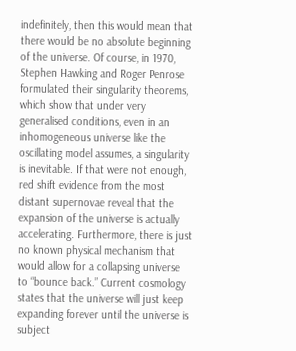indefinitely, then this would mean that there would be no absolute beginning of the universe. Of course, in 1970, Stephen Hawking and Roger Penrose formulated their singularity theorems, which show that under very generalised conditions, even in an inhomogeneous universe like the oscillating model assumes, a singularity is inevitable. If that were not enough, red shift evidence from the most distant supernovae reveal that the expansion of the universe is actually accelerating. Furthermore, there is just no known physical mechanism that would allow for a collapsing universe to “bounce back.” Current cosmology states that the universe will just keep expanding forever until the universe is subject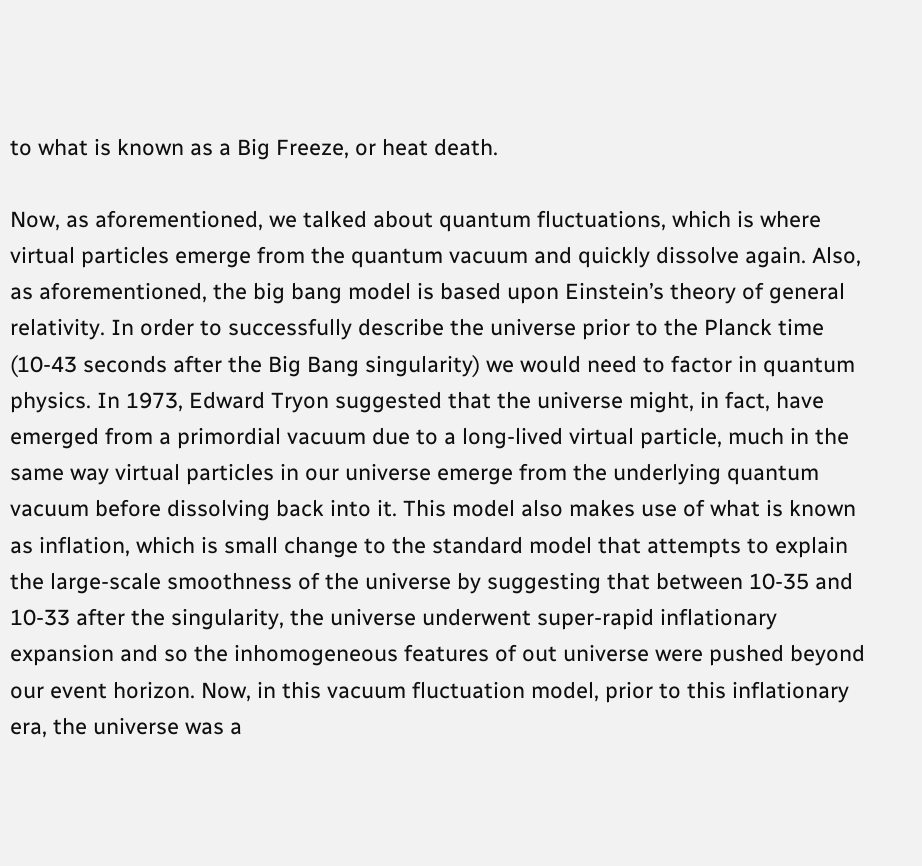to what is known as a Big Freeze, or heat death.

Now, as aforementioned, we talked about quantum fluctuations, which is where virtual particles emerge from the quantum vacuum and quickly dissolve again. Also, as aforementioned, the big bang model is based upon Einstein’s theory of general relativity. In order to successfully describe the universe prior to the Planck time (10-43 seconds after the Big Bang singularity) we would need to factor in quantum physics. In 1973, Edward Tryon suggested that the universe might, in fact, have emerged from a primordial vacuum due to a long-lived virtual particle, much in the same way virtual particles in our universe emerge from the underlying quantum vacuum before dissolving back into it. This model also makes use of what is known as inflation, which is small change to the standard model that attempts to explain the large-scale smoothness of the universe by suggesting that between 10-35 and 10-33 after the singularity, the universe underwent super-rapid inflationary expansion and so the inhomogeneous features of out universe were pushed beyond our event horizon. Now, in this vacuum fluctuation model, prior to this inflationary era, the universe was a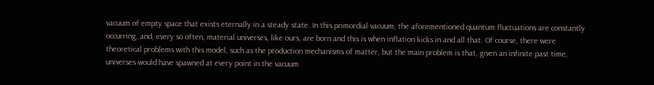vacuum of empty space that exists eternally in a steady state. In this primordial vacuum, the aforementioned quantum fluctuations are constantly occurring, and, every so often, material universes, like ours, are born and this is when inflation kicks in and all that. Of course, there were theoretical problems with this model, such as the production mechanisms of matter, but the main problem is that, given an infinite past time, universes would have spawned at every point in the vacuum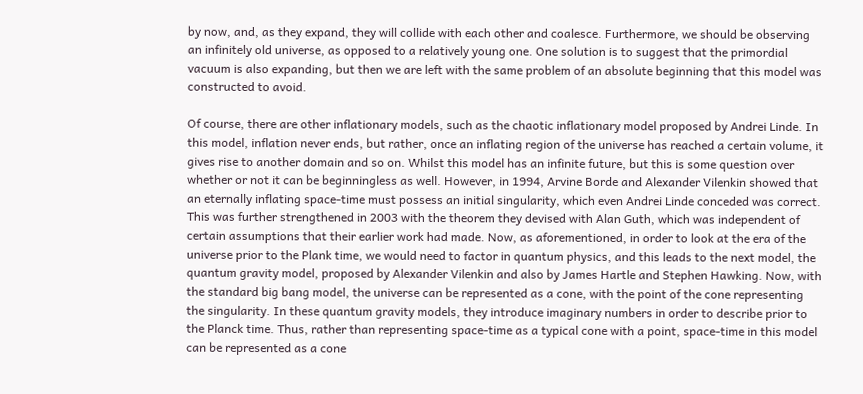by now, and, as they expand, they will collide with each other and coalesce. Furthermore, we should be observing an infinitely old universe, as opposed to a relatively young one. One solution is to suggest that the primordial vacuum is also expanding, but then we are left with the same problem of an absolute beginning that this model was constructed to avoid.

Of course, there are other inflationary models, such as the chaotic inflationary model proposed by Andrei Linde. In this model, inflation never ends, but rather, once an inflating region of the universe has reached a certain volume, it gives rise to another domain and so on. Whilst this model has an infinite future, but this is some question over whether or not it can be beginningless as well. However, in 1994, Arvine Borde and Alexander Vilenkin showed that an eternally inflating space-time must possess an initial singularity, which even Andrei Linde conceded was correct. This was further strengthened in 2003 with the theorem they devised with Alan Guth, which was independent of certain assumptions that their earlier work had made. Now, as aforementioned, in order to look at the era of the universe prior to the Plank time, we would need to factor in quantum physics, and this leads to the next model, the quantum gravity model, proposed by Alexander Vilenkin and also by James Hartle and Stephen Hawking. Now, with the standard big bang model, the universe can be represented as a cone, with the point of the cone representing the singularity. In these quantum gravity models, they introduce imaginary numbers in order to describe prior to the Planck time. Thus, rather than representing space-time as a typical cone with a point, space-time in this model can be represented as a cone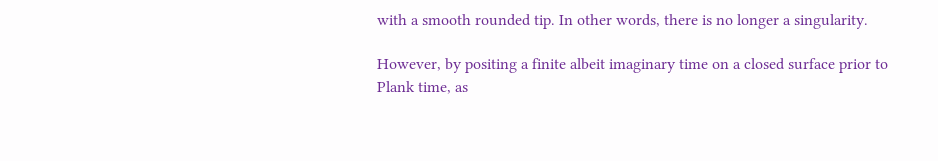with a smooth rounded tip. In other words, there is no longer a singularity.

However, by positing a finite albeit imaginary time on a closed surface prior to Plank time, as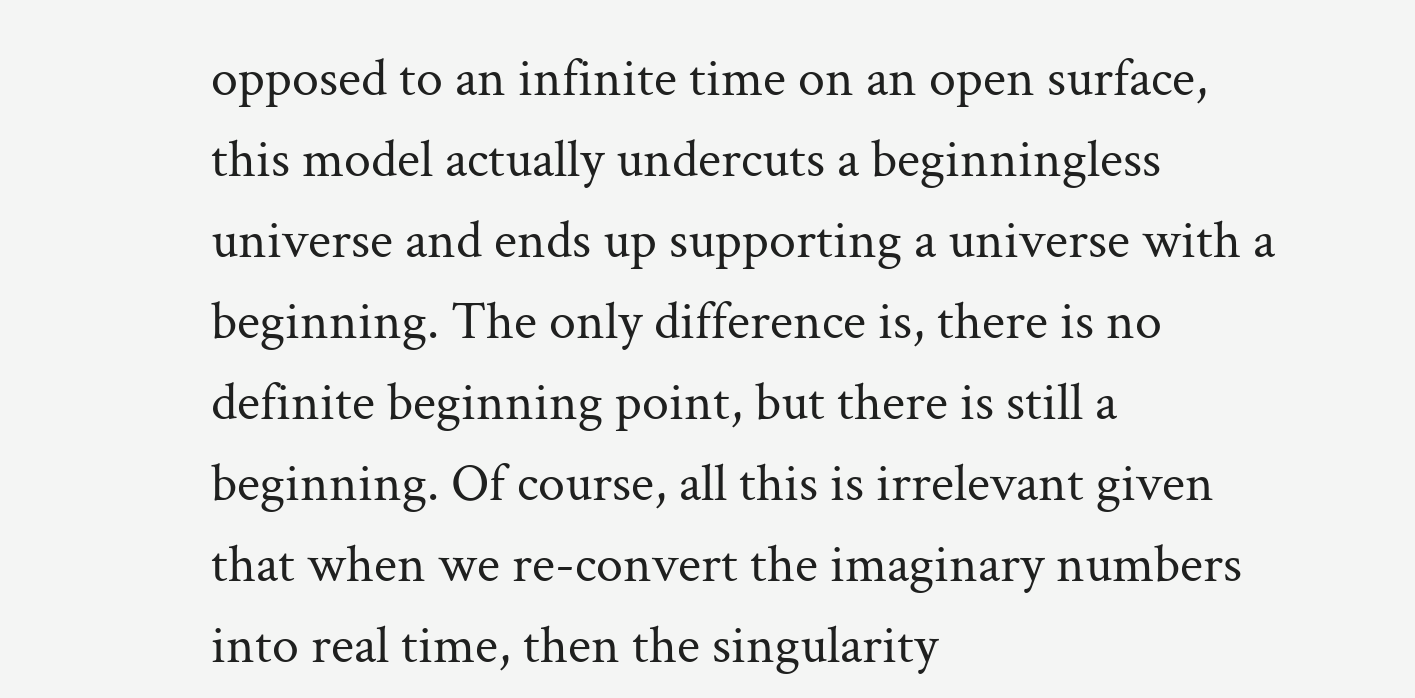opposed to an infinite time on an open surface, this model actually undercuts a beginningless universe and ends up supporting a universe with a beginning. The only difference is, there is no definite beginning point, but there is still a beginning. Of course, all this is irrelevant given that when we re-convert the imaginary numbers into real time, then the singularity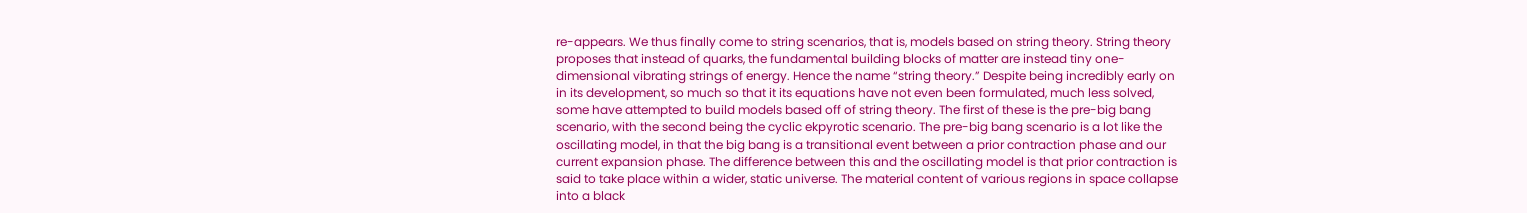re-appears. We thus finally come to string scenarios, that is, models based on string theory. String theory proposes that instead of quarks, the fundamental building blocks of matter are instead tiny one-dimensional vibrating strings of energy. Hence the name “string theory.” Despite being incredibly early on in its development, so much so that it its equations have not even been formulated, much less solved, some have attempted to build models based off of string theory. The first of these is the pre-big bang scenario, with the second being the cyclic ekpyrotic scenario. The pre-big bang scenario is a lot like the oscillating model, in that the big bang is a transitional event between a prior contraction phase and our current expansion phase. The difference between this and the oscillating model is that prior contraction is said to take place within a wider, static universe. The material content of various regions in space collapse into a black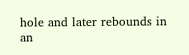hole and later rebounds in an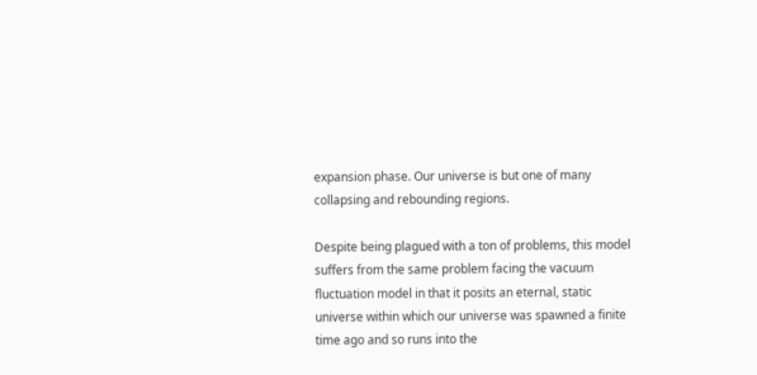expansion phase. Our universe is but one of many collapsing and rebounding regions.

Despite being plagued with a ton of problems, this model suffers from the same problem facing the vacuum fluctuation model in that it posits an eternal, static universe within which our universe was spawned a finite time ago and so runs into the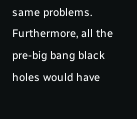same problems. Furthermore, all the pre-big bang black holes would have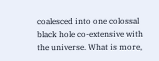coalesced into one colossal black hole co-extensive with the universe. What is more,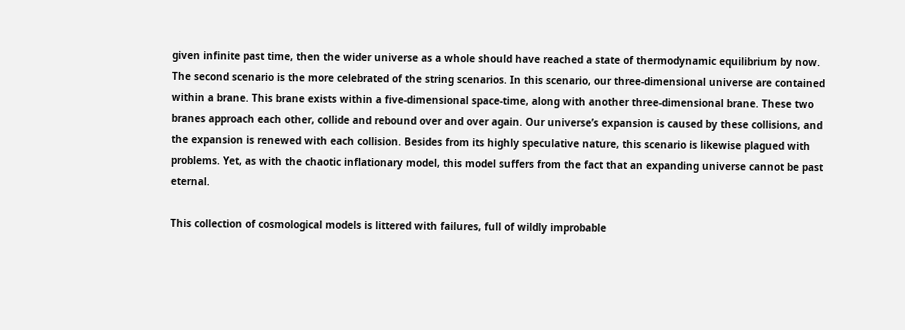given infinite past time, then the wider universe as a whole should have reached a state of thermodynamic equilibrium by now. The second scenario is the more celebrated of the string scenarios. In this scenario, our three-dimensional universe are contained within a brane. This brane exists within a five-dimensional space-time, along with another three-dimensional brane. These two branes approach each other, collide and rebound over and over again. Our universe’s expansion is caused by these collisions, and the expansion is renewed with each collision. Besides from its highly speculative nature, this scenario is likewise plagued with problems. Yet, as with the chaotic inflationary model, this model suffers from the fact that an expanding universe cannot be past eternal.

This collection of cosmological models is littered with failures, full of wildly improbable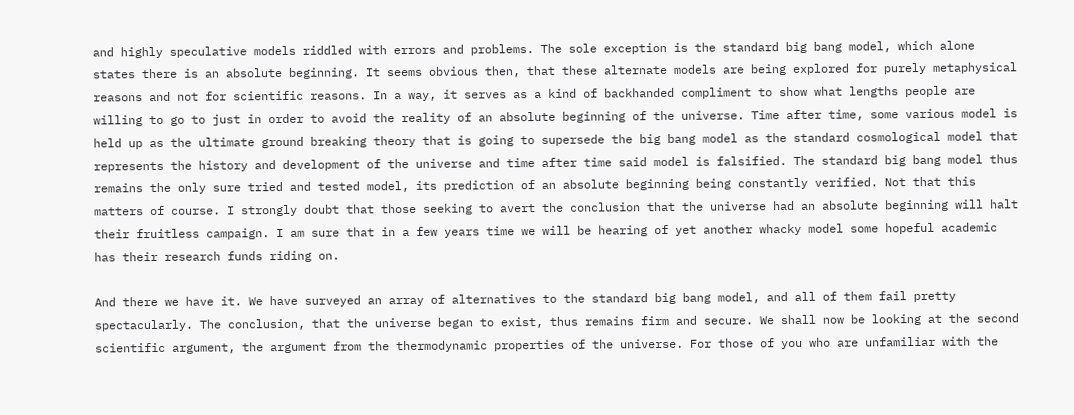and highly speculative models riddled with errors and problems. The sole exception is the standard big bang model, which alone states there is an absolute beginning. It seems obvious then, that these alternate models are being explored for purely metaphysical reasons and not for scientific reasons. In a way, it serves as a kind of backhanded compliment to show what lengths people are willing to go to just in order to avoid the reality of an absolute beginning of the universe. Time after time, some various model is held up as the ultimate ground breaking theory that is going to supersede the big bang model as the standard cosmological model that represents the history and development of the universe and time after time said model is falsified. The standard big bang model thus remains the only sure tried and tested model, its prediction of an absolute beginning being constantly verified. Not that this matters of course. I strongly doubt that those seeking to avert the conclusion that the universe had an absolute beginning will halt their fruitless campaign. I am sure that in a few years time we will be hearing of yet another whacky model some hopeful academic has their research funds riding on.

And there we have it. We have surveyed an array of alternatives to the standard big bang model, and all of them fail pretty spectacularly. The conclusion, that the universe began to exist, thus remains firm and secure. We shall now be looking at the second scientific argument, the argument from the thermodynamic properties of the universe. For those of you who are unfamiliar with the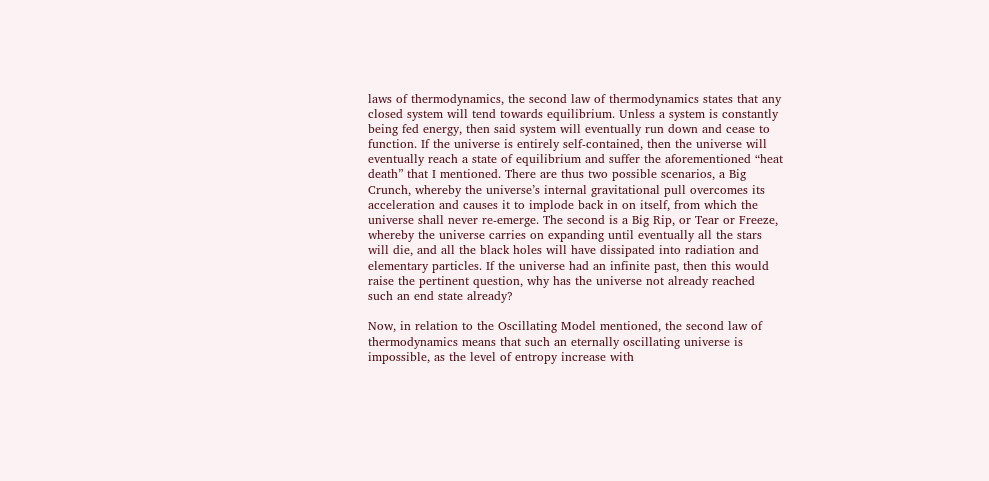laws of thermodynamics, the second law of thermodynamics states that any closed system will tend towards equilibrium. Unless a system is constantly being fed energy, then said system will eventually run down and cease to function. If the universe is entirely self-contained, then the universe will eventually reach a state of equilibrium and suffer the aforementioned “heat death” that I mentioned. There are thus two possible scenarios, a Big Crunch, whereby the universe’s internal gravitational pull overcomes its acceleration and causes it to implode back in on itself, from which the universe shall never re-emerge. The second is a Big Rip, or Tear or Freeze, whereby the universe carries on expanding until eventually all the stars will die, and all the black holes will have dissipated into radiation and elementary particles. If the universe had an infinite past, then this would raise the pertinent question, why has the universe not already reached such an end state already?

Now, in relation to the Oscillating Model mentioned, the second law of thermodynamics means that such an eternally oscillating universe is impossible, as the level of entropy increase with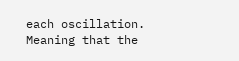each oscillation. Meaning that the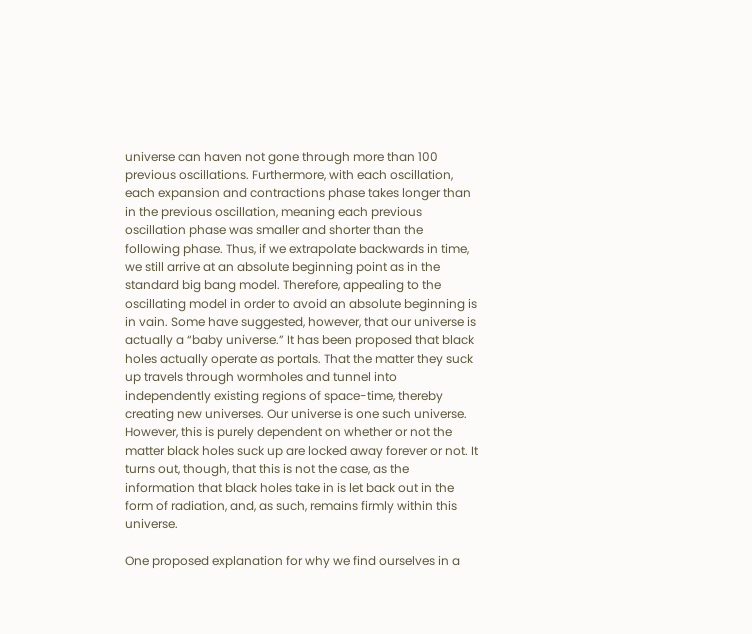universe can haven not gone through more than 100 previous oscillations. Furthermore, with each oscillation, each expansion and contractions phase takes longer than in the previous oscillation, meaning each previous oscillation phase was smaller and shorter than the following phase. Thus, if we extrapolate backwards in time, we still arrive at an absolute beginning point as in the standard big bang model. Therefore, appealing to the oscillating model in order to avoid an absolute beginning is in vain. Some have suggested, however, that our universe is actually a “baby universe.” It has been proposed that black holes actually operate as portals. That the matter they suck up travels through wormholes and tunnel into independently existing regions of space-time, thereby creating new universes. Our universe is one such universe. However, this is purely dependent on whether or not the matter black holes suck up are locked away forever or not. It turns out, though, that this is not the case, as the information that black holes take in is let back out in the form of radiation, and, as such, remains firmly within this universe.

One proposed explanation for why we find ourselves in a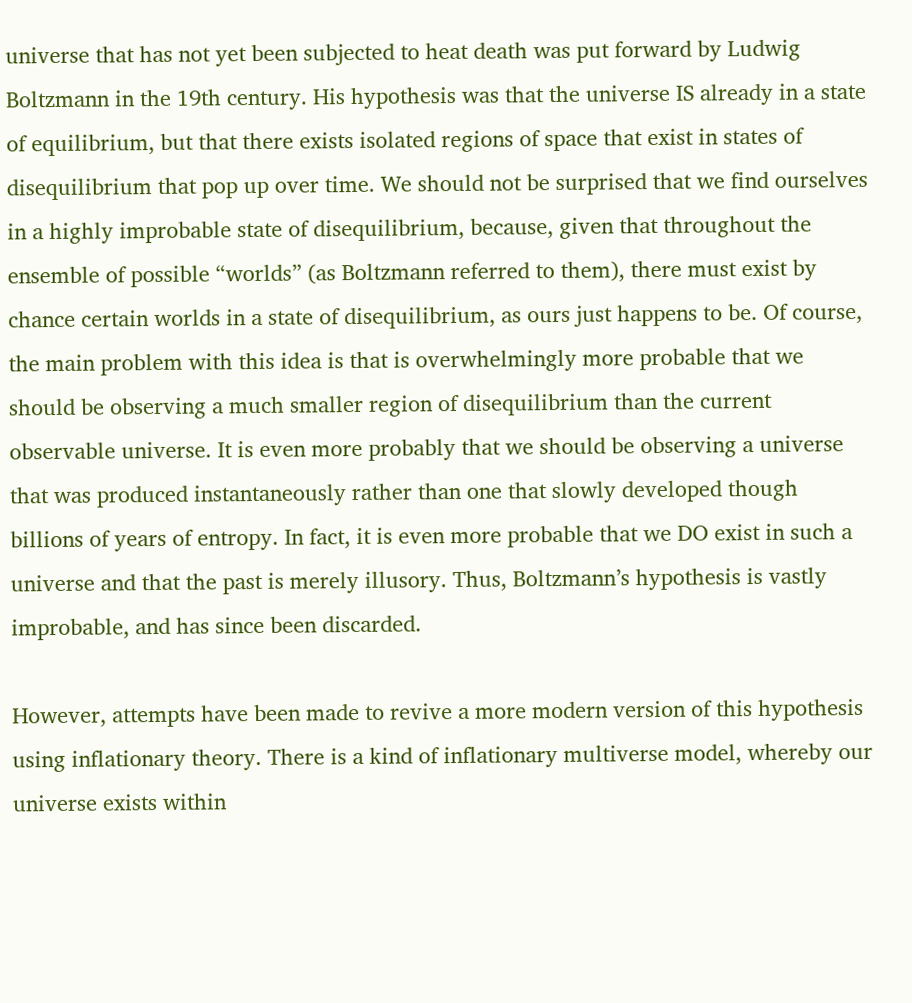universe that has not yet been subjected to heat death was put forward by Ludwig Boltzmann in the 19th century. His hypothesis was that the universe IS already in a state of equilibrium, but that there exists isolated regions of space that exist in states of disequilibrium that pop up over time. We should not be surprised that we find ourselves in a highly improbable state of disequilibrium, because, given that throughout the ensemble of possible “worlds” (as Boltzmann referred to them), there must exist by chance certain worlds in a state of disequilibrium, as ours just happens to be. Of course, the main problem with this idea is that is overwhelmingly more probable that we should be observing a much smaller region of disequilibrium than the current observable universe. It is even more probably that we should be observing a universe that was produced instantaneously rather than one that slowly developed though billions of years of entropy. In fact, it is even more probable that we DO exist in such a universe and that the past is merely illusory. Thus, Boltzmann’s hypothesis is vastly improbable, and has since been discarded.

However, attempts have been made to revive a more modern version of this hypothesis using inflationary theory. There is a kind of inflationary multiverse model, whereby our universe exists within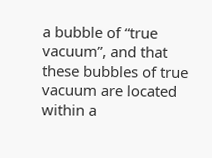a bubble of “true vacuum”, and that these bubbles of true vacuum are located within a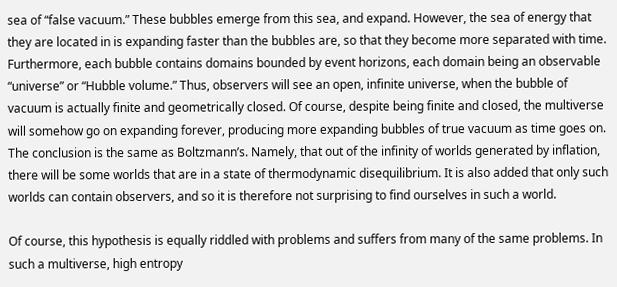sea of “false vacuum.” These bubbles emerge from this sea, and expand. However, the sea of energy that they are located in is expanding faster than the bubbles are, so that they become more separated with time. Furthermore, each bubble contains domains bounded by event horizons, each domain being an observable “universe” or “Hubble volume.” Thus, observers will see an open, infinite universe, when the bubble of vacuum is actually finite and geometrically closed. Of course, despite being finite and closed, the multiverse will somehow go on expanding forever, producing more expanding bubbles of true vacuum as time goes on. The conclusion is the same as Boltzmann’s. Namely, that out of the infinity of worlds generated by inflation, there will be some worlds that are in a state of thermodynamic disequilibrium. It is also added that only such worlds can contain observers, and so it is therefore not surprising to find ourselves in such a world.

Of course, this hypothesis is equally riddled with problems and suffers from many of the same problems. In such a multiverse, high entropy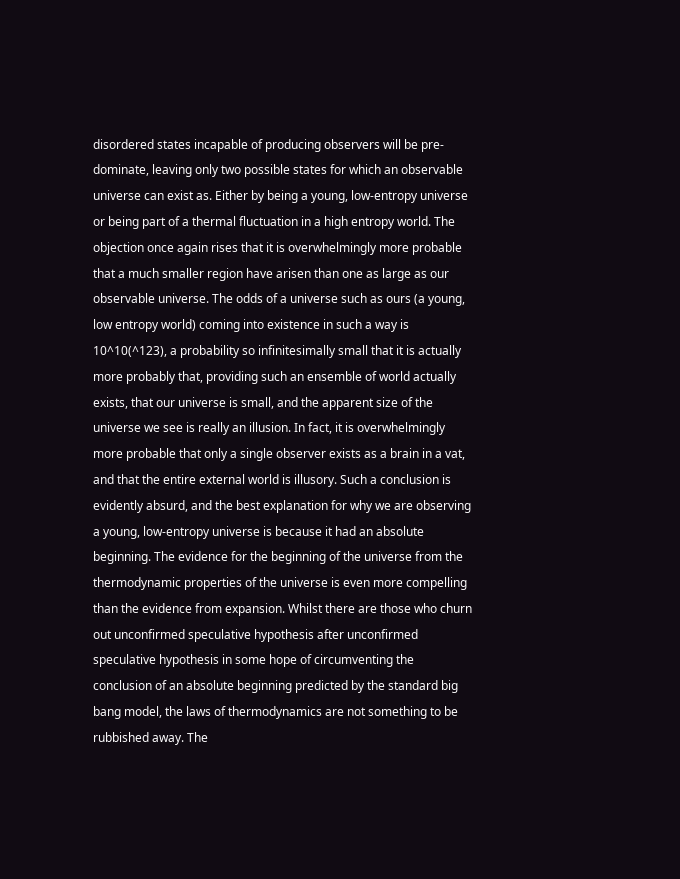disordered states incapable of producing observers will be pre-dominate, leaving only two possible states for which an observable universe can exist as. Either by being a young, low-entropy universe or being part of a thermal fluctuation in a high entropy world. The objection once again rises that it is overwhelmingly more probable that a much smaller region have arisen than one as large as our observable universe. The odds of a universe such as ours (a young, low entropy world) coming into existence in such a way is 10^10(^123), a probability so infinitesimally small that it is actually more probably that, providing such an ensemble of world actually exists, that our universe is small, and the apparent size of the universe we see is really an illusion. In fact, it is overwhelmingly more probable that only a single observer exists as a brain in a vat, and that the entire external world is illusory. Such a conclusion is evidently absurd, and the best explanation for why we are observing a young, low-entropy universe is because it had an absolute beginning. The evidence for the beginning of the universe from the thermodynamic properties of the universe is even more compelling than the evidence from expansion. Whilst there are those who churn out unconfirmed speculative hypothesis after unconfirmed speculative hypothesis in some hope of circumventing the conclusion of an absolute beginning predicted by the standard big bang model, the laws of thermodynamics are not something to be rubbished away. The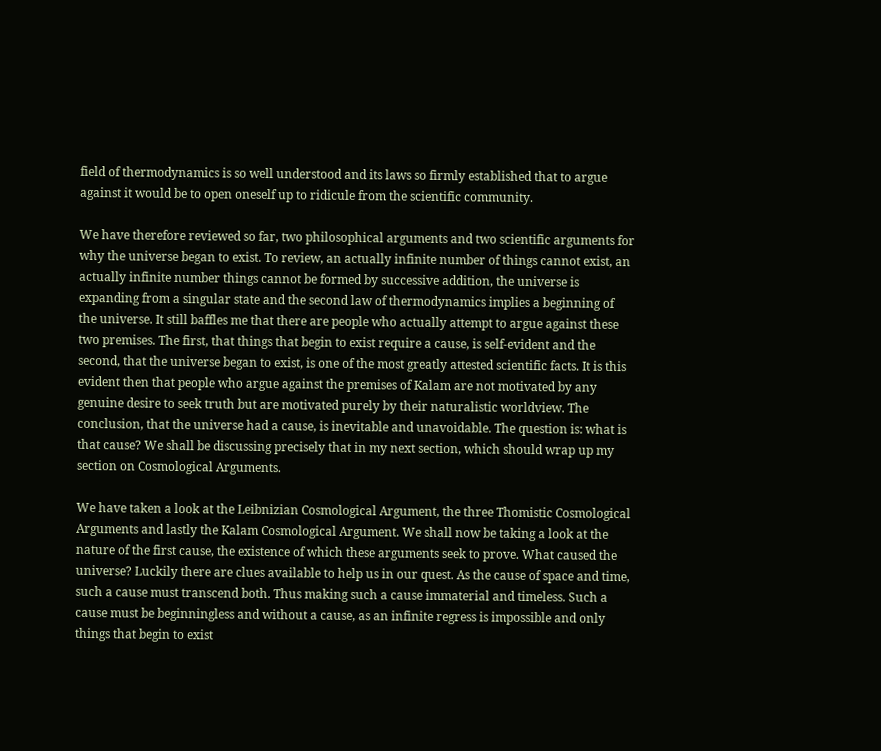field of thermodynamics is so well understood and its laws so firmly established that to argue against it would be to open oneself up to ridicule from the scientific community.

We have therefore reviewed so far, two philosophical arguments and two scientific arguments for why the universe began to exist. To review, an actually infinite number of things cannot exist, an actually infinite number things cannot be formed by successive addition, the universe is expanding from a singular state and the second law of thermodynamics implies a beginning of the universe. It still baffles me that there are people who actually attempt to argue against these two premises. The first, that things that begin to exist require a cause, is self-evident and the second, that the universe began to exist, is one of the most greatly attested scientific facts. It is this evident then that people who argue against the premises of Kalam are not motivated by any genuine desire to seek truth but are motivated purely by their naturalistic worldview. The conclusion, that the universe had a cause, is inevitable and unavoidable. The question is: what is that cause? We shall be discussing precisely that in my next section, which should wrap up my section on Cosmological Arguments.

We have taken a look at the Leibnizian Cosmological Argument, the three Thomistic Cosmological Arguments and lastly the Kalam Cosmological Argument. We shall now be taking a look at the nature of the first cause, the existence of which these arguments seek to prove. What caused the universe? Luckily there are clues available to help us in our quest. As the cause of space and time, such a cause must transcend both. Thus making such a cause immaterial and timeless. Such a cause must be beginningless and without a cause, as an infinite regress is impossible and only things that begin to exist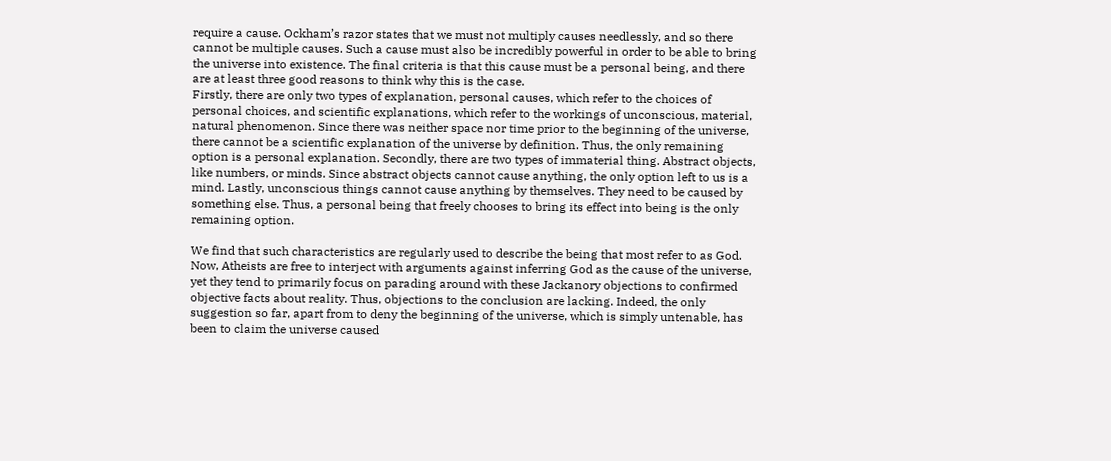require a cause. Ockham’s razor states that we must not multiply causes needlessly, and so there cannot be multiple causes. Such a cause must also be incredibly powerful in order to be able to bring the universe into existence. The final criteria is that this cause must be a personal being, and there are at least three good reasons to think why this is the case.
Firstly, there are only two types of explanation, personal causes, which refer to the choices of personal choices, and scientific explanations, which refer to the workings of unconscious, material, natural phenomenon. Since there was neither space nor time prior to the beginning of the universe, there cannot be a scientific explanation of the universe by definition. Thus, the only remaining option is a personal explanation. Secondly, there are two types of immaterial thing. Abstract objects, like numbers, or minds. Since abstract objects cannot cause anything, the only option left to us is a mind. Lastly, unconscious things cannot cause anything by themselves. They need to be caused by something else. Thus, a personal being that freely chooses to bring its effect into being is the only remaining option.

We find that such characteristics are regularly used to describe the being that most refer to as God. Now, Atheists are free to interject with arguments against inferring God as the cause of the universe, yet they tend to primarily focus on parading around with these Jackanory objections to confirmed objective facts about reality. Thus, objections to the conclusion are lacking. Indeed, the only suggestion so far, apart from to deny the beginning of the universe, which is simply untenable, has been to claim the universe caused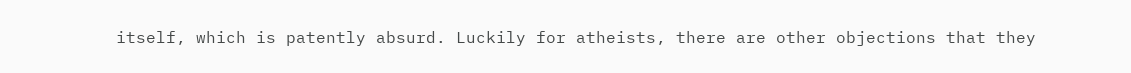itself, which is patently absurd. Luckily for atheists, there are other objections that they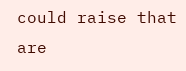could raise that are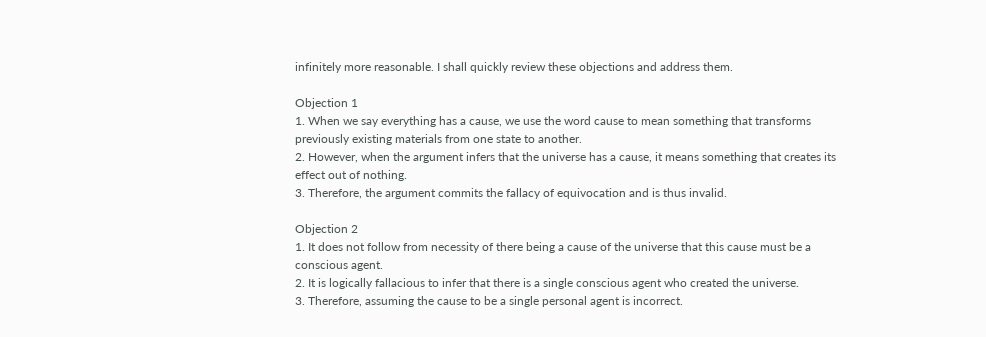infinitely more reasonable. I shall quickly review these objections and address them.

Objection 1
1. When we say everything has a cause, we use the word cause to mean something that transforms previously existing materials from one state to another.
2. However, when the argument infers that the universe has a cause, it means something that creates its effect out of nothing.
3. Therefore, the argument commits the fallacy of equivocation and is thus invalid.

Objection 2
1. It does not follow from necessity of there being a cause of the universe that this cause must be a conscious agent.
2. It is logically fallacious to infer that there is a single conscious agent who created the universe.
3. Therefore, assuming the cause to be a single personal agent is incorrect.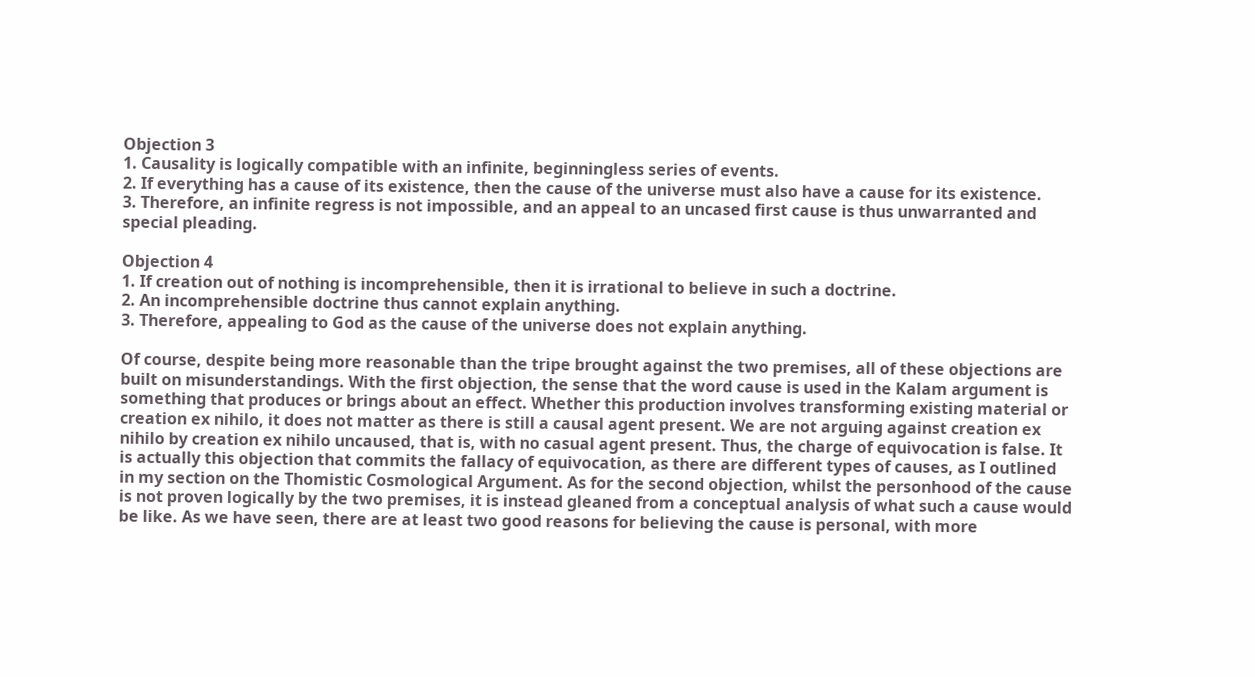Objection 3
1. Causality is logically compatible with an infinite, beginningless series of events.
2. If everything has a cause of its existence, then the cause of the universe must also have a cause for its existence.
3. Therefore, an infinite regress is not impossible, and an appeal to an uncased first cause is thus unwarranted and special pleading.

Objection 4
1. If creation out of nothing is incomprehensible, then it is irrational to believe in such a doctrine.
2. An incomprehensible doctrine thus cannot explain anything.
3. Therefore, appealing to God as the cause of the universe does not explain anything.

Of course, despite being more reasonable than the tripe brought against the two premises, all of these objections are built on misunderstandings. With the first objection, the sense that the word cause is used in the Kalam argument is something that produces or brings about an effect. Whether this production involves transforming existing material or creation ex nihilo, it does not matter as there is still a causal agent present. We are not arguing against creation ex nihilo by creation ex nihilo uncaused, that is, with no casual agent present. Thus, the charge of equivocation is false. It is actually this objection that commits the fallacy of equivocation, as there are different types of causes, as I outlined in my section on the Thomistic Cosmological Argument. As for the second objection, whilst the personhood of the cause is not proven logically by the two premises, it is instead gleaned from a conceptual analysis of what such a cause would be like. As we have seen, there are at least two good reasons for believing the cause is personal, with more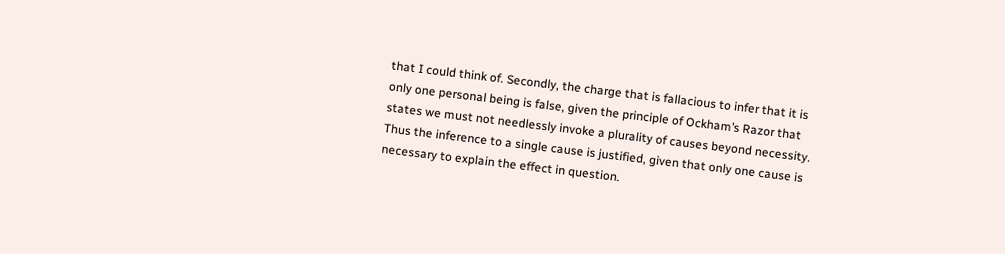that I could think of. Secondly, the charge that is fallacious to infer that it is only one personal being is false, given the principle of Ockham’s Razor that states we must not needlessly invoke a plurality of causes beyond necessity. Thus the inference to a single cause is justified, given that only one cause is necessary to explain the effect in question.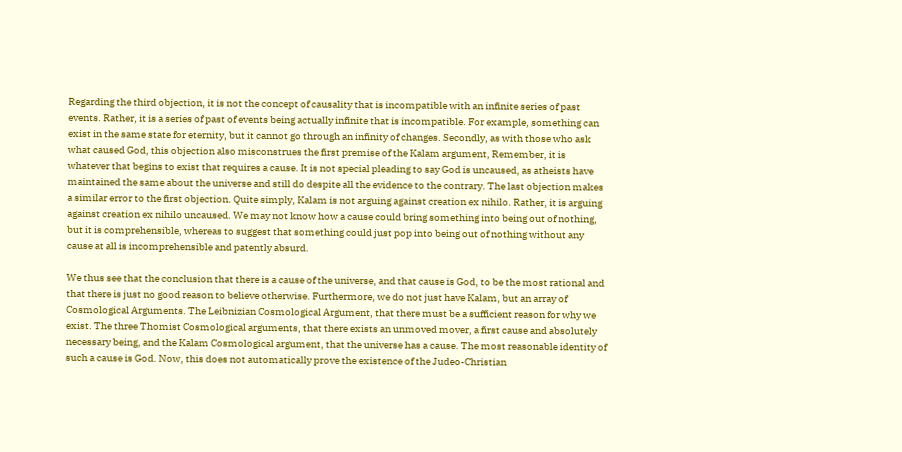Regarding the third objection, it is not the concept of causality that is incompatible with an infinite series of past events. Rather, it is a series of past of events being actually infinite that is incompatible. For example, something can exist in the same state for eternity, but it cannot go through an infinity of changes. Secondly, as with those who ask what caused God, this objection also misconstrues the first premise of the Kalam argument, Remember, it is whatever that begins to exist that requires a cause. It is not special pleading to say God is uncaused, as atheists have maintained the same about the universe and still do despite all the evidence to the contrary. The last objection makes a similar error to the first objection. Quite simply, Kalam is not arguing against creation ex nihilo. Rather, it is arguing against creation ex nihilo uncaused. We may not know how a cause could bring something into being out of nothing, but it is comprehensible, whereas to suggest that something could just pop into being out of nothing without any cause at all is incomprehensible and patently absurd.

We thus see that the conclusion that there is a cause of the universe, and that cause is God, to be the most rational and that there is just no good reason to believe otherwise. Furthermore, we do not just have Kalam, but an array of Cosmological Arguments. The Leibnizian Cosmological Argument, that there must be a sufficient reason for why we exist. The three Thomist Cosmological arguments, that there exists an unmoved mover, a first cause and absolutely necessary being, and the Kalam Cosmological argument, that the universe has a cause. The most reasonable identity of such a cause is God. Now, this does not automatically prove the existence of the Judeo-Christian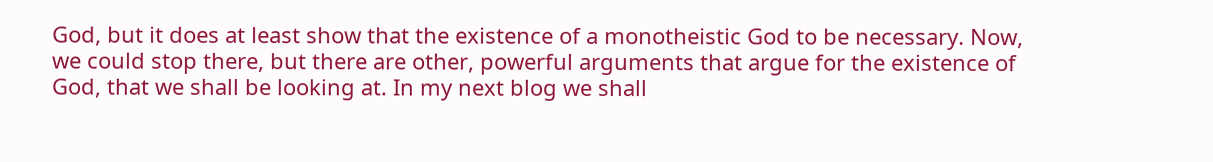God, but it does at least show that the existence of a monotheistic God to be necessary. Now, we could stop there, but there are other, powerful arguments that argue for the existence of God, that we shall be looking at. In my next blog we shall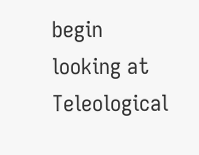begin looking at Teleological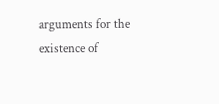arguments for the existence of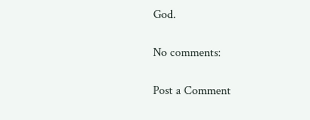God.

No comments:

Post a Comment